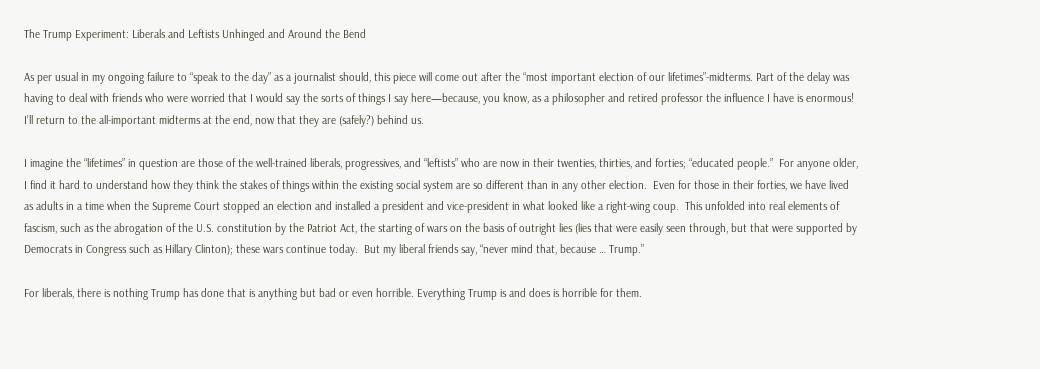The Trump Experiment: Liberals and Leftists Unhinged and Around the Bend

As per usual in my ongoing failure to “speak to the day” as a journalist should, this piece will come out after the “most important election of our lifetimes”-midterms. Part of the delay was having to deal with friends who were worried that I would say the sorts of things I say here—because, you know, as a philosopher and retired professor the influence I have is enormous!  I’ll return to the all-important midterms at the end, now that they are (safely?) behind us.

I imagine the “lifetimes” in question are those of the well-trained liberals, progressives, and “leftists” who are now in their twenties, thirties, and forties; “educated people.”  For anyone older, I find it hard to understand how they think the stakes of things within the existing social system are so different than in any other election.  Even for those in their forties, we have lived as adults in a time when the Supreme Court stopped an election and installed a president and vice-president in what looked like a right-wing coup.  This unfolded into real elements of fascism, such as the abrogation of the U.S. constitution by the Patriot Act, the starting of wars on the basis of outright lies (lies that were easily seen through, but that were supported by Democrats in Congress such as Hillary Clinton); these wars continue today.  But my liberal friends say, “never mind that, because … Trump.”

For liberals, there is nothing Trump has done that is anything but bad or even horrible. Everything Trump is and does is horrible for them.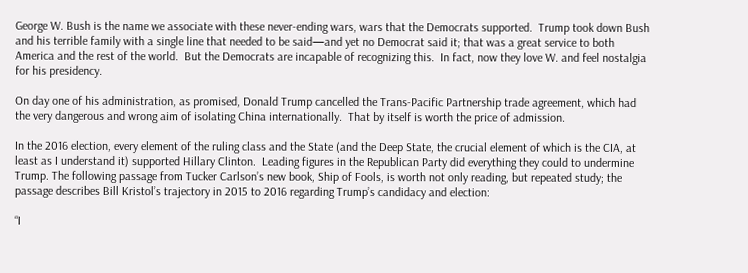George W. Bush is the name we associate with these never-ending wars, wars that the Democrats supported.  Trump took down Bush and his terrible family with a single line that needed to be said—and yet no Democrat said it; that was a great service to both America and the rest of the world.  But the Democrats are incapable of recognizing this.  In fact, now they love W. and feel nostalgia for his presidency.

On day one of his administration, as promised, Donald Trump cancelled the Trans-Pacific Partnership trade agreement, which had the very dangerous and wrong aim of isolating China internationally.  That by itself is worth the price of admission.

In the 2016 election, every element of the ruling class and the State (and the Deep State, the crucial element of which is the CIA, at least as I understand it) supported Hillary Clinton.  Leading figures in the Republican Party did everything they could to undermine Trump. The following passage from Tucker Carlson’s new book, Ship of Fools, is worth not only reading, but repeated study; the passage describes Bill Kristol’s trajectory in 2015 to 2016 regarding Trump’s candidacy and election:

“I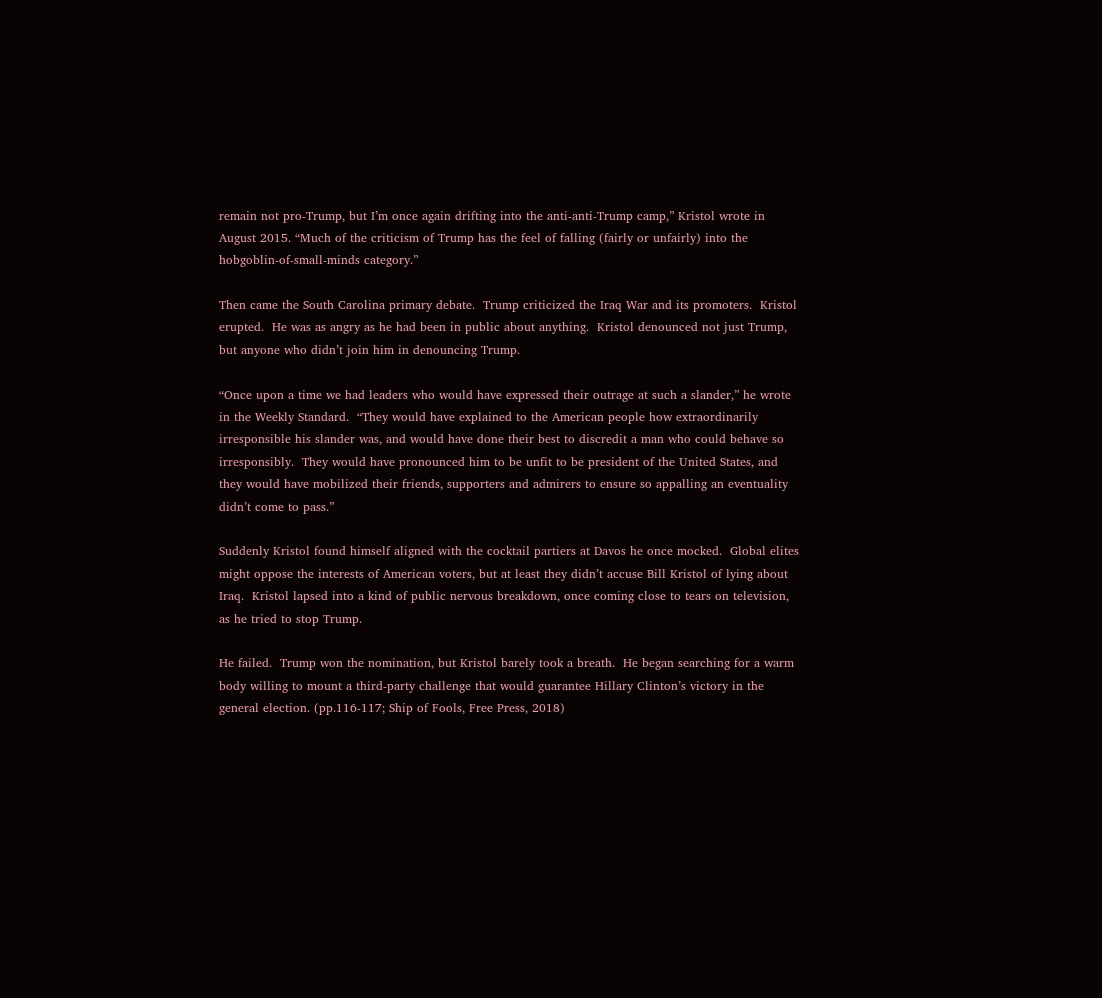remain not pro-Trump, but I’m once again drifting into the anti-anti-Trump camp,” Kristol wrote in August 2015. “Much of the criticism of Trump has the feel of falling (fairly or unfairly) into the hobgoblin-of-small-minds category.”

Then came the South Carolina primary debate.  Trump criticized the Iraq War and its promoters.  Kristol erupted.  He was as angry as he had been in public about anything.  Kristol denounced not just Trump, but anyone who didn’t join him in denouncing Trump.

“Once upon a time we had leaders who would have expressed their outrage at such a slander,” he wrote in the Weekly Standard.  “They would have explained to the American people how extraordinarily irresponsible his slander was, and would have done their best to discredit a man who could behave so irresponsibly.  They would have pronounced him to be unfit to be president of the United States, and they would have mobilized their friends, supporters and admirers to ensure so appalling an eventuality didn’t come to pass.”

Suddenly Kristol found himself aligned with the cocktail partiers at Davos he once mocked.  Global elites might oppose the interests of American voters, but at least they didn’t accuse Bill Kristol of lying about Iraq.  Kristol lapsed into a kind of public nervous breakdown, once coming close to tears on television, as he tried to stop Trump.

He failed.  Trump won the nomination, but Kristol barely took a breath.  He began searching for a warm body willing to mount a third-party challenge that would guarantee Hillary Clinton’s victory in the general election. (pp.116-117; Ship of Fools, Free Press, 2018)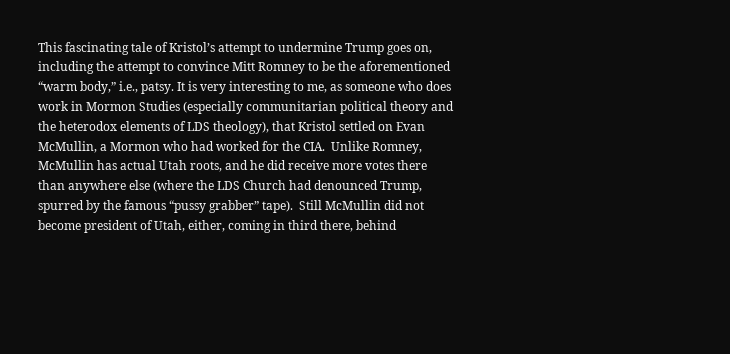This fascinating tale of Kristol’s attempt to undermine Trump goes on, including the attempt to convince Mitt Romney to be the aforementioned “warm body,” i.e., patsy. It is very interesting to me, as someone who does work in Mormon Studies (especially communitarian political theory and the heterodox elements of LDS theology), that Kristol settled on Evan McMullin, a Mormon who had worked for the CIA.  Unlike Romney, McMullin has actual Utah roots, and he did receive more votes there than anywhere else (where the LDS Church had denounced Trump, spurred by the famous “pussy grabber” tape).  Still McMullin did not become president of Utah, either, coming in third there, behind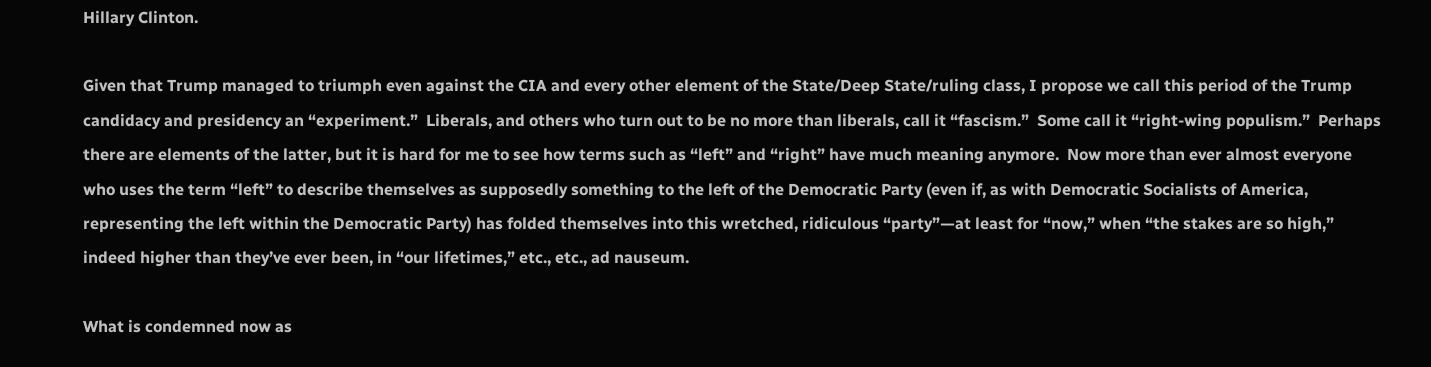Hillary Clinton.

Given that Trump managed to triumph even against the CIA and every other element of the State/Deep State/ruling class, I propose we call this period of the Trump candidacy and presidency an “experiment.”  Liberals, and others who turn out to be no more than liberals, call it “fascism.”  Some call it “right-wing populism.”  Perhaps there are elements of the latter, but it is hard for me to see how terms such as “left” and “right” have much meaning anymore.  Now more than ever almost everyone who uses the term “left” to describe themselves as supposedly something to the left of the Democratic Party (even if, as with Democratic Socialists of America, representing the left within the Democratic Party) has folded themselves into this wretched, ridiculous “party”—at least for “now,” when “the stakes are so high,” indeed higher than they’ve ever been, in “our lifetimes,” etc., etc., ad nauseum.

What is condemned now as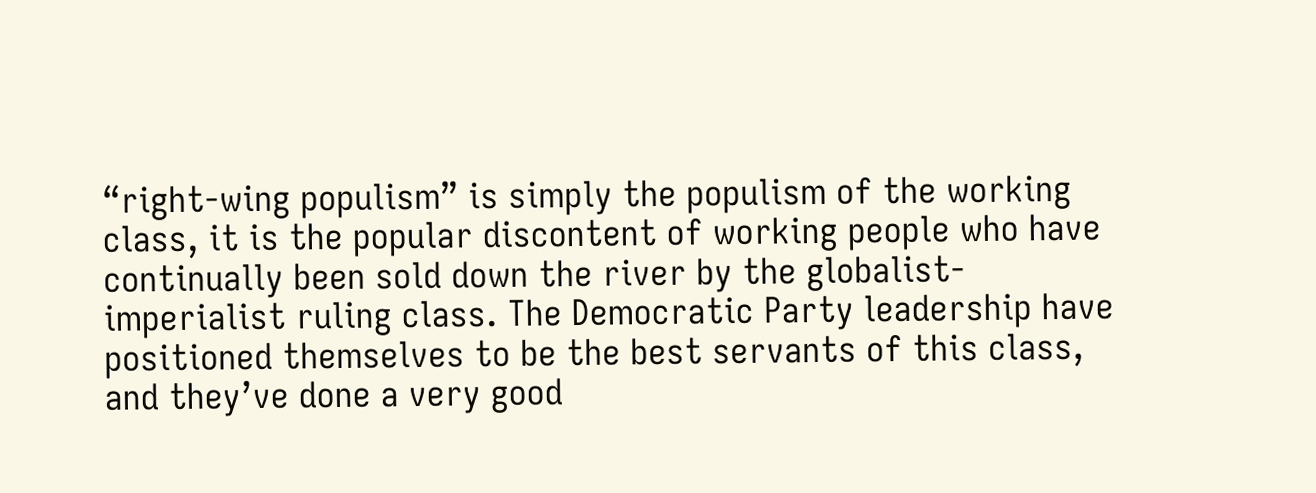“right-wing populism” is simply the populism of the working class, it is the popular discontent of working people who have continually been sold down the river by the globalist-imperialist ruling class. The Democratic Party leadership have positioned themselves to be the best servants of this class, and they’ve done a very good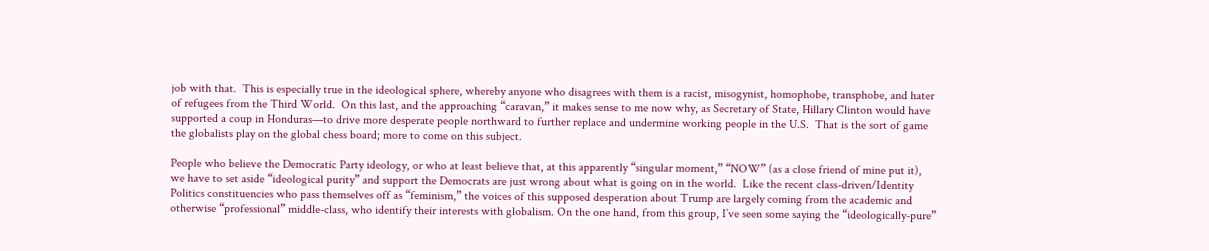job with that.  This is especially true in the ideological sphere, whereby anyone who disagrees with them is a racist, misogynist, homophobe, transphobe, and hater of refugees from the Third World.  On this last, and the approaching “caravan,” it makes sense to me now why, as Secretary of State, Hillary Clinton would have supported a coup in Honduras—to drive more desperate people northward to further replace and undermine working people in the U.S.  That is the sort of game the globalists play on the global chess board; more to come on this subject.

People who believe the Democratic Party ideology, or who at least believe that, at this apparently “singular moment,” “NOW” (as a close friend of mine put it), we have to set aside “ideological purity” and support the Democrats are just wrong about what is going on in the world.  Like the recent class-driven/Identity Politics constituencies who pass themselves off as “feminism,” the voices of this supposed desperation about Trump are largely coming from the academic and otherwise “professional” middle-class, who identify their interests with globalism. On the one hand, from this group, I’ve seen some saying the “ideologically-pure”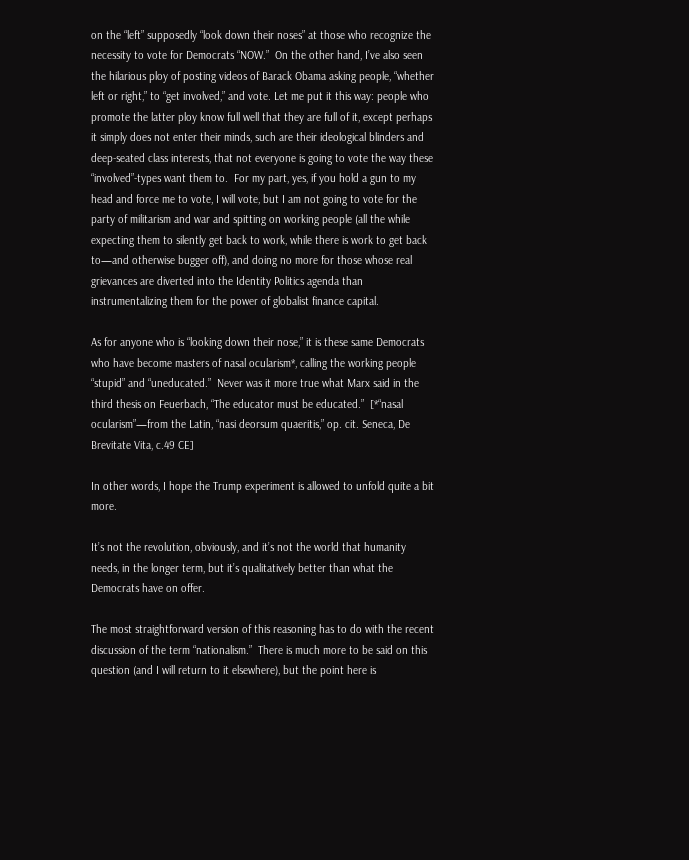on the “left” supposedly “look down their noses” at those who recognize the necessity to vote for Democrats “NOW.”  On the other hand, I’ve also seen the hilarious ploy of posting videos of Barack Obama asking people, “whether left or right,” to “get involved,” and vote. Let me put it this way: people who promote the latter ploy know full well that they are full of it, except perhaps it simply does not enter their minds, such are their ideological blinders and deep-seated class interests, that not everyone is going to vote the way these “involved”-types want them to.  For my part, yes, if you hold a gun to my head and force me to vote, I will vote, but I am not going to vote for the party of militarism and war and spitting on working people (all the while expecting them to silently get back to work, while there is work to get back to—and otherwise bugger off), and doing no more for those whose real grievances are diverted into the Identity Politics agenda than instrumentalizing them for the power of globalist finance capital.

As for anyone who is “looking down their nose,” it is these same Democrats who have become masters of nasal ocularism*, calling the working people “stupid” and “uneducated.”  Never was it more true what Marx said in the third thesis on Feuerbach, “The educator must be educated.”  [*“nasal ocularism”—from the Latin, “nasi deorsum quaeritis,” op. cit. Seneca, De Brevitate Vita, c.49 CE]

In other words, I hope the Trump experiment is allowed to unfold quite a bit more.

It’s not the revolution, obviously, and it’s not the world that humanity needs, in the longer term, but it’s qualitatively better than what the Democrats have on offer.

The most straightforward version of this reasoning has to do with the recent discussion of the term “nationalism.”  There is much more to be said on this question (and I will return to it elsewhere), but the point here is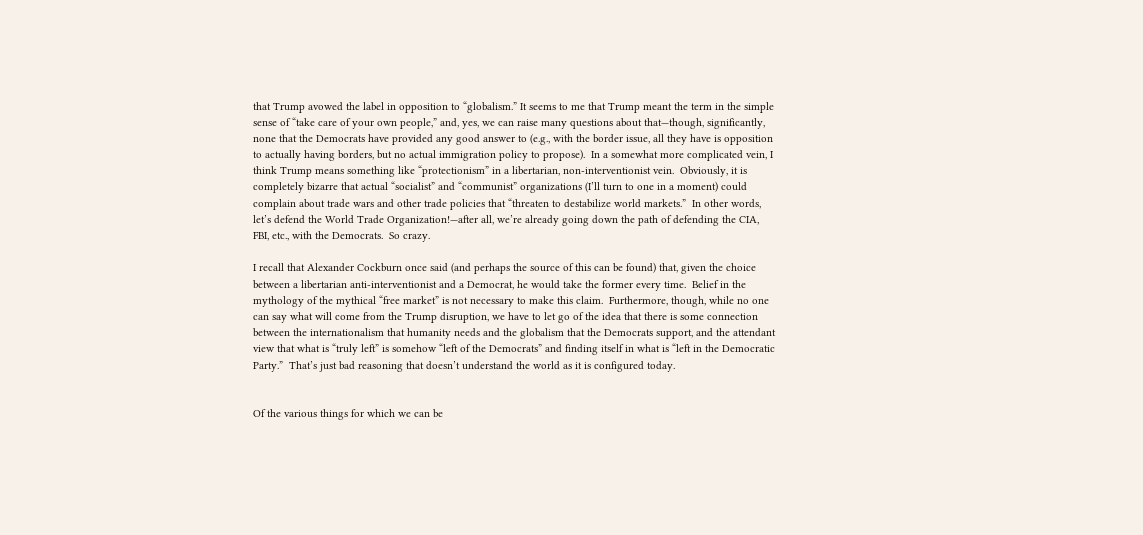that Trump avowed the label in opposition to “globalism.” It seems to me that Trump meant the term in the simple sense of “take care of your own people,” and, yes, we can raise many questions about that—though, significantly, none that the Democrats have provided any good answer to (e.g., with the border issue, all they have is opposition to actually having borders, but no actual immigration policy to propose).  In a somewhat more complicated vein, I think Trump means something like “protectionism” in a libertarian, non-interventionist vein.  Obviously, it is completely bizarre that actual “socialist” and “communist” organizations (I’ll turn to one in a moment) could complain about trade wars and other trade policies that “threaten to destabilize world markets.”  In other words, let’s defend the World Trade Organization!—after all, we’re already going down the path of defending the CIA, FBI, etc., with the Democrats.  So crazy.

I recall that Alexander Cockburn once said (and perhaps the source of this can be found) that, given the choice between a libertarian anti-interventionist and a Democrat, he would take the former every time.  Belief in the mythology of the mythical “free market” is not necessary to make this claim.  Furthermore, though, while no one can say what will come from the Trump disruption, we have to let go of the idea that there is some connection between the internationalism that humanity needs and the globalism that the Democrats support, and the attendant view that what is “truly left” is somehow “left of the Democrats” and finding itself in what is “left in the Democratic Party.”  That’s just bad reasoning that doesn’t understand the world as it is configured today.


Of the various things for which we can be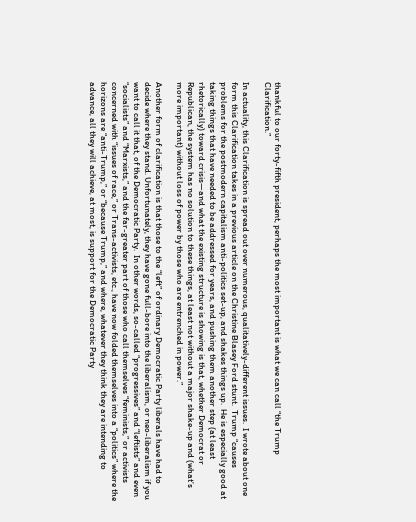thankful to our forty-fifth president, perhaps the most important is what we can call “the Trump Clarification.”

In actuality, this Clarification is spread out over numerous, qualitatively-different issues.  I wrote about one form this Clarification takes in a previous article on the Christine Blasey Ford stunt.  Trump “causes problems for the postmodern capitalism anti-politics set-up, and shakes things up.  He is especially good at taking things that have needed to be addressed for years, and pushing them another step (at least rhetorically) toward crisis—and what the existing structure is showing is that, whether Democrat or Republican, the system has no solution to these things, at least not without a major shake-up and (what’s more important) without loss of power by those who are entrenched in power.”

Another form of clarification is that those to the “left” of ordinary Democratic Party liberals have had to decide where they stand. Unfortunately, they have gone full-bore into the liberalism, or neo-liberalism if you want to call it that, of the Democratic Party.  In other words, so-called “progressives” and “leftists” and even “socialists” and “Marxists,” and the far-greater part of those who call themselves “feminists,” or activists concerned with “issues of race,” or Trans-activists, etc., have now folded themselves into a “politics” where the horizons are “anti-Trump,” or “because Trump,” and where, whatever they think they are intending to advance, all they will achieve, at most, is support for the Democratic Party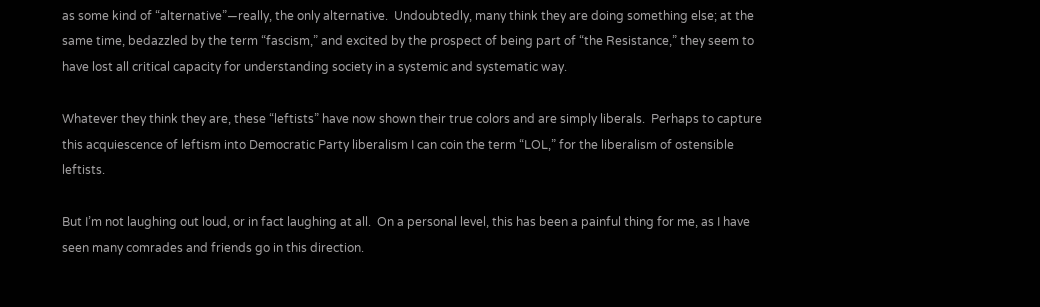as some kind of “alternative”—really, the only alternative.  Undoubtedly, many think they are doing something else; at the same time, bedazzled by the term “fascism,” and excited by the prospect of being part of “the Resistance,” they seem to have lost all critical capacity for understanding society in a systemic and systematic way.

Whatever they think they are, these “leftists” have now shown their true colors and are simply liberals.  Perhaps to capture this acquiescence of leftism into Democratic Party liberalism I can coin the term “LOL,” for the liberalism of ostensible leftists.

But I’m not laughing out loud, or in fact laughing at all.  On a personal level, this has been a painful thing for me, as I have seen many comrades and friends go in this direction.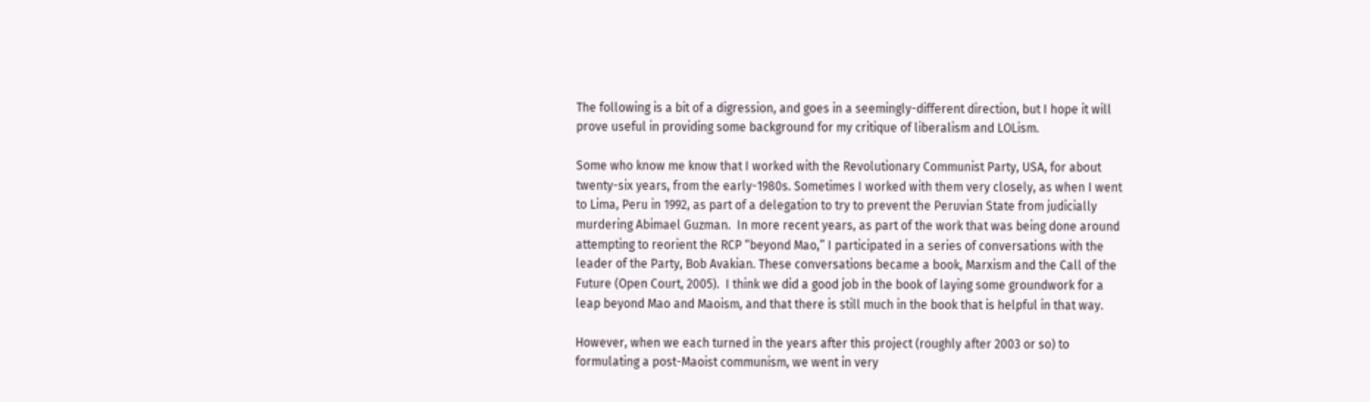The following is a bit of a digression, and goes in a seemingly-different direction, but I hope it will prove useful in providing some background for my critique of liberalism and LOLism.

Some who know me know that I worked with the Revolutionary Communist Party, USA, for about twenty-six years, from the early-1980s. Sometimes I worked with them very closely, as when I went to Lima, Peru in 1992, as part of a delegation to try to prevent the Peruvian State from judicially murdering Abimael Guzman.  In more recent years, as part of the work that was being done around attempting to reorient the RCP “beyond Mao,” I participated in a series of conversations with the leader of the Party, Bob Avakian. These conversations became a book, Marxism and the Call of the Future (Open Court, 2005).  I think we did a good job in the book of laying some groundwork for a leap beyond Mao and Maoism, and that there is still much in the book that is helpful in that way.

However, when we each turned in the years after this project (roughly after 2003 or so) to formulating a post-Maoist communism, we went in very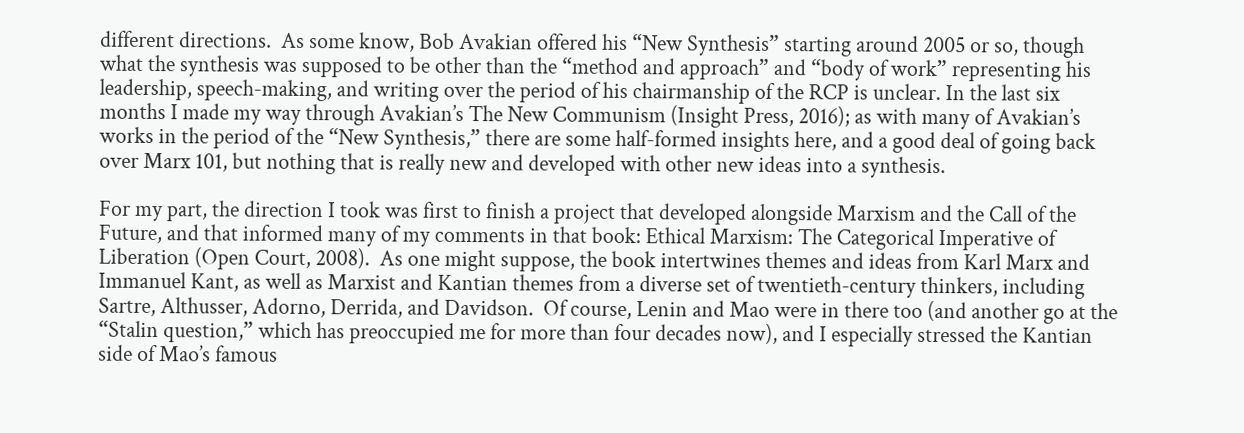different directions.  As some know, Bob Avakian offered his “New Synthesis” starting around 2005 or so, though what the synthesis was supposed to be other than the “method and approach” and “body of work” representing his leadership, speech-making, and writing over the period of his chairmanship of the RCP is unclear. In the last six months I made my way through Avakian’s The New Communism (Insight Press, 2016); as with many of Avakian’s works in the period of the “New Synthesis,” there are some half-formed insights here, and a good deal of going back over Marx 101, but nothing that is really new and developed with other new ideas into a synthesis.

For my part, the direction I took was first to finish a project that developed alongside Marxism and the Call of the Future, and that informed many of my comments in that book: Ethical Marxism: The Categorical Imperative of Liberation (Open Court, 2008).  As one might suppose, the book intertwines themes and ideas from Karl Marx and Immanuel Kant, as well as Marxist and Kantian themes from a diverse set of twentieth-century thinkers, including Sartre, Althusser, Adorno, Derrida, and Davidson.  Of course, Lenin and Mao were in there too (and another go at the “Stalin question,” which has preoccupied me for more than four decades now), and I especially stressed the Kantian side of Mao’s famous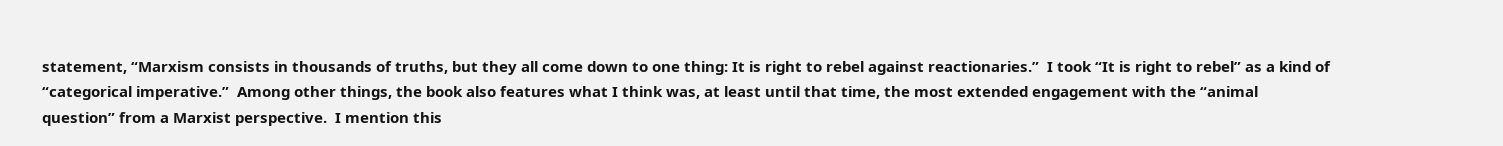statement, “Marxism consists in thousands of truths, but they all come down to one thing: It is right to rebel against reactionaries.”  I took “It is right to rebel” as a kind of “categorical imperative.”  Among other things, the book also features what I think was, at least until that time, the most extended engagement with the “animal question” from a Marxist perspective.  I mention this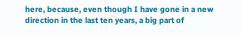here, because, even though I have gone in a new direction in the last ten years, a big part of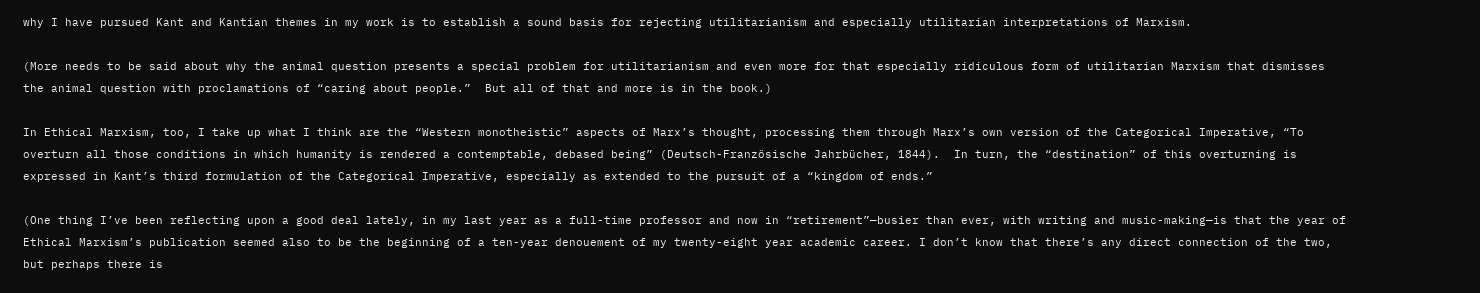why I have pursued Kant and Kantian themes in my work is to establish a sound basis for rejecting utilitarianism and especially utilitarian interpretations of Marxism.

(More needs to be said about why the animal question presents a special problem for utilitarianism and even more for that especially ridiculous form of utilitarian Marxism that dismisses the animal question with proclamations of “caring about people.”  But all of that and more is in the book.)

In Ethical Marxism, too, I take up what I think are the “Western monotheistic” aspects of Marx’s thought, processing them through Marx’s own version of the Categorical Imperative, “To overturn all those conditions in which humanity is rendered a contemptable, debased being” (Deutsch-Französische Jahrbücher, 1844).  In turn, the “destination” of this overturning is expressed in Kant’s third formulation of the Categorical Imperative, especially as extended to the pursuit of a “kingdom of ends.”

(One thing I’ve been reflecting upon a good deal lately, in my last year as a full-time professor and now in “retirement”—busier than ever, with writing and music-making—is that the year of Ethical Marxism’s publication seemed also to be the beginning of a ten-year denouement of my twenty-eight year academic career. I don’t know that there’s any direct connection of the two, but perhaps there is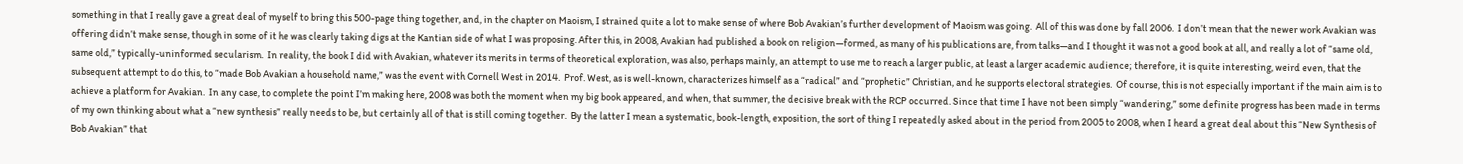something in that I really gave a great deal of myself to bring this 500-page thing together, and, in the chapter on Maoism, I strained quite a lot to make sense of where Bob Avakian’s further development of Maoism was going.  All of this was done by fall 2006.  I don’t mean that the newer work Avakian was offering didn’t make sense, though in some of it he was clearly taking digs at the Kantian side of what I was proposing. After this, in 2008, Avakian had published a book on religion—formed, as many of his publications are, from talks—and I thought it was not a good book at all, and really a lot of “same old, same old,” typically-uninformed secularism.  In reality, the book I did with Avakian, whatever its merits in terms of theoretical exploration, was also, perhaps mainly, an attempt to use me to reach a larger public, at least a larger academic audience; therefore, it is quite interesting, weird even, that the subsequent attempt to do this, to “made Bob Avakian a household name,” was the event with Cornell West in 2014.  Prof. West, as is well-known, characterizes himself as a “radical” and “prophetic” Christian, and he supports electoral strategies.  Of course, this is not especially important if the main aim is to achieve a platform for Avakian.  In any case, to complete the point I’m making here, 2008 was both the moment when my big book appeared, and when, that summer, the decisive break with the RCP occurred. Since that time I have not been simply “wandering,” some definite progress has been made in terms of my own thinking about what a “new synthesis” really needs to be, but certainly all of that is still coming together.  By the latter I mean a systematic, book-length, exposition, the sort of thing I repeatedly asked about in the period from 2005 to 2008, when I heard a great deal about this “New Synthesis of Bob Avakian” that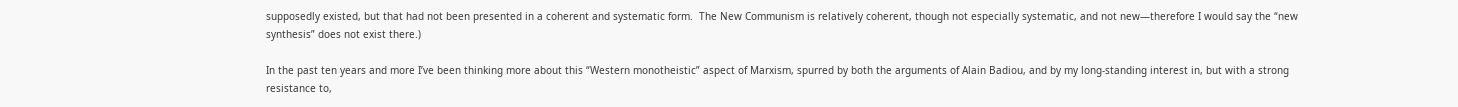supposedly existed, but that had not been presented in a coherent and systematic form.  The New Communism is relatively coherent, though not especially systematic, and not new—therefore I would say the “new synthesis” does not exist there.)

In the past ten years and more I’ve been thinking more about this “Western monotheistic” aspect of Marxism, spurred by both the arguments of Alain Badiou, and by my long-standing interest in, but with a strong resistance to,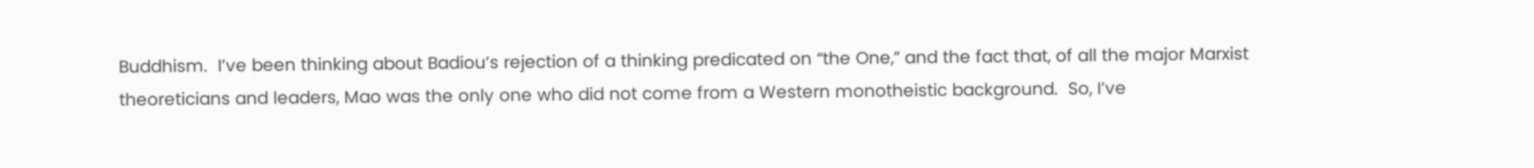Buddhism.  I’ve been thinking about Badiou’s rejection of a thinking predicated on “the One,” and the fact that, of all the major Marxist theoreticians and leaders, Mao was the only one who did not come from a Western monotheistic background.  So, I’ve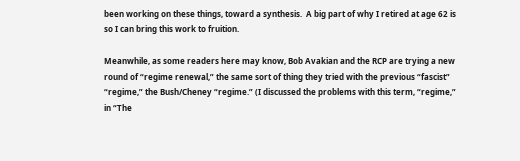been working on these things, toward a synthesis.  A big part of why I retired at age 62 is so I can bring this work to fruition.

Meanwhile, as some readers here may know, Bob Avakian and the RCP are trying a new round of “regime renewal,” the same sort of thing they tried with the previous “fascist” “regime,” the Bush/Cheney “regime.” (I discussed the problems with this term, “regime,” in “The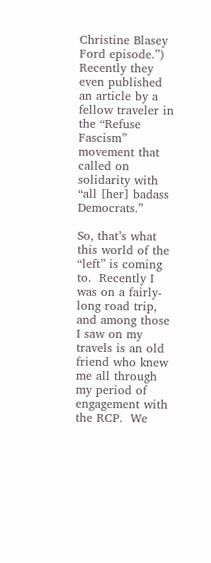Christine Blasey Ford episode.”)  Recently they even published an article by a fellow traveler in the “Refuse Fascism” movement that called on solidarity with “all [her] badass Democrats.”

So, that’s what this world of the “left” is coming to.  Recently I was on a fairly-long road trip, and among those I saw on my travels is an old friend who knew me all through my period of engagement with the RCP.  We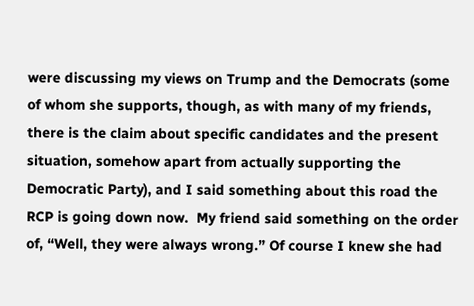were discussing my views on Trump and the Democrats (some of whom she supports, though, as with many of my friends, there is the claim about specific candidates and the present situation, somehow apart from actually supporting the Democratic Party), and I said something about this road the RCP is going down now.  My friend said something on the order of, “Well, they were always wrong.” Of course I knew she had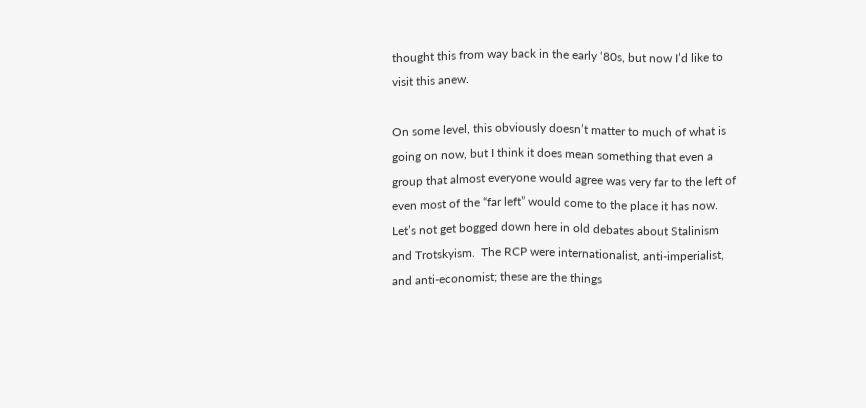thought this from way back in the early ‘80s, but now I’d like to visit this anew.

On some level, this obviously doesn’t matter to much of what is going on now, but I think it does mean something that even a group that almost everyone would agree was very far to the left of even most of the “far left” would come to the place it has now.  Let’s not get bogged down here in old debates about Stalinism and Trotskyism.  The RCP were internationalist, anti-imperialist, and anti-economist; these are the things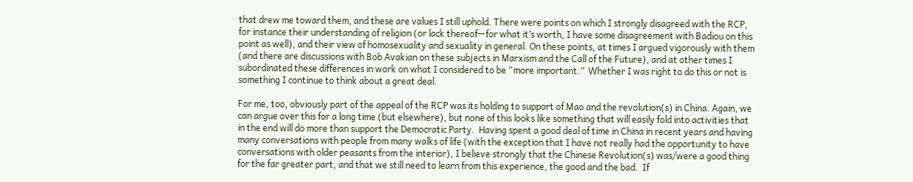that drew me toward them, and these are values I still uphold. There were points on which I strongly disagreed with the RCP, for instance their understanding of religion (or lack thereof—for what it’s worth, I have some disagreement with Badiou on this point as well), and their view of homosexuality and sexuality in general. On these points, at times I argued vigorously with them (and there are discussions with Bob Avakian on these subjects in Marxism and the Call of the Future), and at other times I subordinated these differences in work on what I considered to be “more important.”  Whether I was right to do this or not is something I continue to think about a great deal.

For me, too, obviously part of the appeal of the RCP was its holding to support of Mao and the revolution(s) in China. Again, we can argue over this for a long time (but elsewhere), but none of this looks like something that will easily fold into activities that in the end will do more than support the Democratic Party.  Having spent a good deal of time in China in recent years and having many conversations with people from many walks of life (with the exception that I have not really had the opportunity to have conversations with older peasants from the interior), I believe strongly that the Chinese Revolution(s) was/were a good thing for the far greater part, and that we still need to learn from this experience, the good and the bad.  If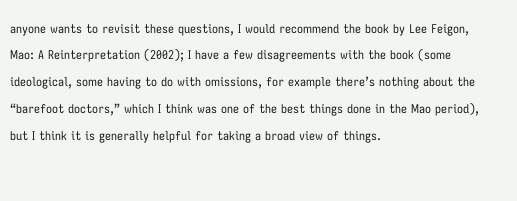anyone wants to revisit these questions, I would recommend the book by Lee Feigon, Mao: A Reinterpretation (2002); I have a few disagreements with the book (some ideological, some having to do with omissions, for example there’s nothing about the “barefoot doctors,” which I think was one of the best things done in the Mao period), but I think it is generally helpful for taking a broad view of things.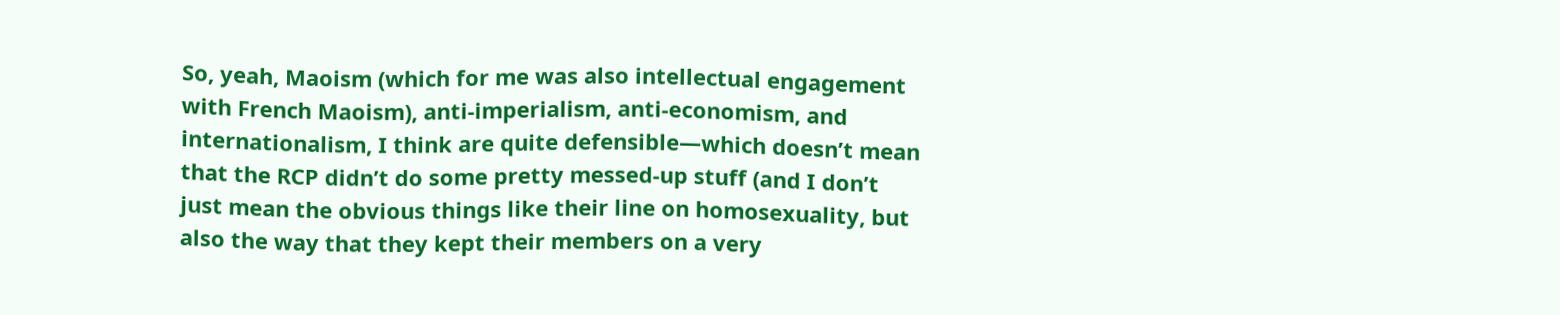So, yeah, Maoism (which for me was also intellectual engagement with French Maoism), anti-imperialism, anti-economism, and internationalism, I think are quite defensible—which doesn’t mean that the RCP didn’t do some pretty messed-up stuff (and I don’t just mean the obvious things like their line on homosexuality, but also the way that they kept their members on a very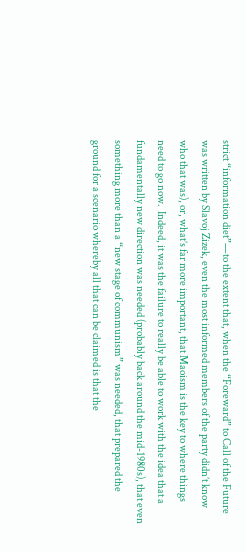strict “information diet”—to the extent that, when the “Foreward” to Call of the Future was written by Slavoj Zizek, even the most informed members of the party didn’t know who that was), or, what’s far more important, that Maoism is the key to where things need to go now.  Indeed, it was the failure to really be able to work with the idea that a fundamentally new direction was needed (probably back around the mid-1980s), that even something more than a “new stage of communism” was needed, that prepared the ground for a scenario whereby all that can be claimed is that the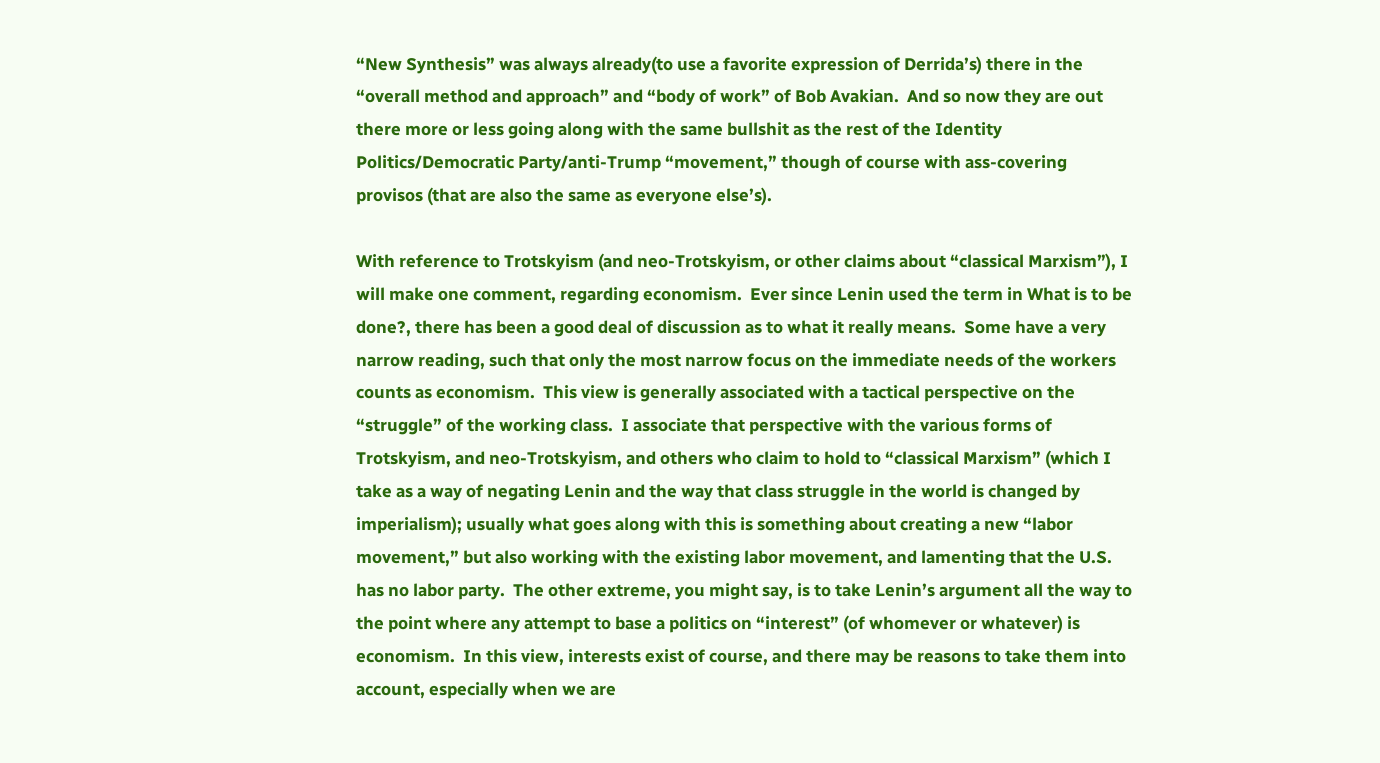“New Synthesis” was always already(to use a favorite expression of Derrida’s) there in the “overall method and approach” and “body of work” of Bob Avakian.  And so now they are out there more or less going along with the same bullshit as the rest of the Identity Politics/Democratic Party/anti-Trump “movement,” though of course with ass-covering provisos (that are also the same as everyone else’s).

With reference to Trotskyism (and neo-Trotskyism, or other claims about “classical Marxism”), I will make one comment, regarding economism.  Ever since Lenin used the term in What is to be done?, there has been a good deal of discussion as to what it really means.  Some have a very narrow reading, such that only the most narrow focus on the immediate needs of the workers counts as economism.  This view is generally associated with a tactical perspective on the “struggle” of the working class.  I associate that perspective with the various forms of Trotskyism, and neo-Trotskyism, and others who claim to hold to “classical Marxism” (which I take as a way of negating Lenin and the way that class struggle in the world is changed by imperialism); usually what goes along with this is something about creating a new “labor movement,” but also working with the existing labor movement, and lamenting that the U.S. has no labor party.  The other extreme, you might say, is to take Lenin’s argument all the way to the point where any attempt to base a politics on “interest” (of whomever or whatever) is economism.  In this view, interests exist of course, and there may be reasons to take them into account, especially when we are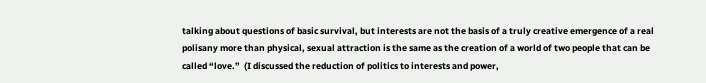talking about questions of basic survival, but interests are not the basis of a truly creative emergence of a real polisany more than physical, sexual attraction is the same as the creation of a world of two people that can be called “love.”  (I discussed the reduction of politics to interests and power,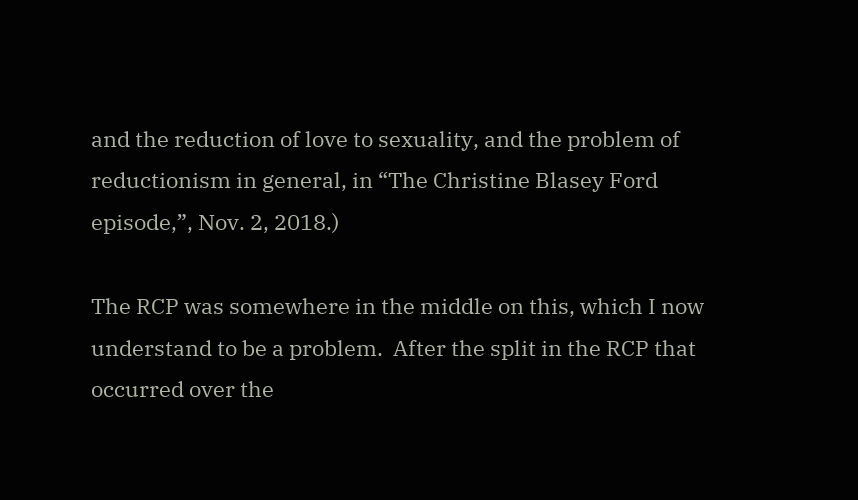and the reduction of love to sexuality, and the problem of reductionism in general, in “The Christine Blasey Ford episode,”, Nov. 2, 2018.)

The RCP was somewhere in the middle on this, which I now understand to be a problem.  After the split in the RCP that occurred over the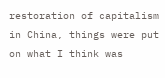restoration of capitalism in China, things were put on what I think was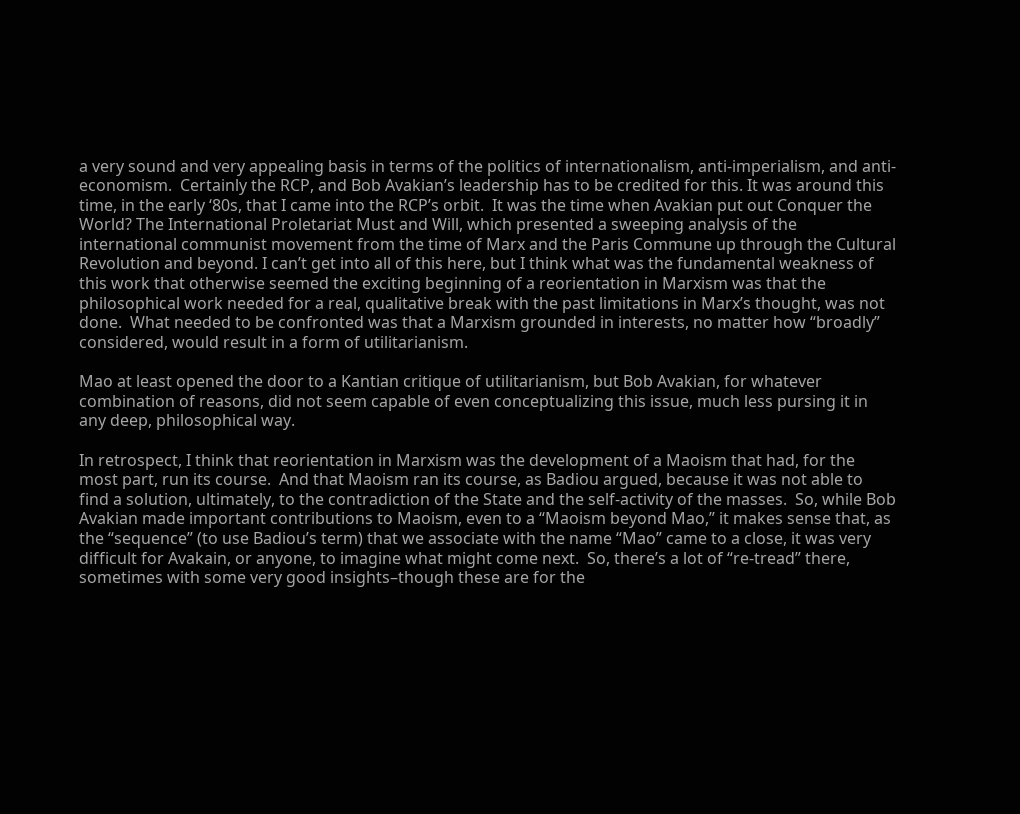a very sound and very appealing basis in terms of the politics of internationalism, anti-imperialism, and anti-economism.  Certainly the RCP, and Bob Avakian’s leadership has to be credited for this. It was around this time, in the early ‘80s, that I came into the RCP’s orbit.  It was the time when Avakian put out Conquer the World? The International Proletariat Must and Will, which presented a sweeping analysis of the international communist movement from the time of Marx and the Paris Commune up through the Cultural Revolution and beyond. I can’t get into all of this here, but I think what was the fundamental weakness of this work that otherwise seemed the exciting beginning of a reorientation in Marxism was that the philosophical work needed for a real, qualitative break with the past limitations in Marx’s thought, was not done.  What needed to be confronted was that a Marxism grounded in interests, no matter how “broadly” considered, would result in a form of utilitarianism.

Mao at least opened the door to a Kantian critique of utilitarianism, but Bob Avakian, for whatever combination of reasons, did not seem capable of even conceptualizing this issue, much less pursing it in any deep, philosophical way.

In retrospect, I think that reorientation in Marxism was the development of a Maoism that had, for the most part, run its course.  And that Maoism ran its course, as Badiou argued, because it was not able to find a solution, ultimately, to the contradiction of the State and the self-activity of the masses.  So, while Bob Avakian made important contributions to Maoism, even to a “Maoism beyond Mao,” it makes sense that, as the “sequence” (to use Badiou’s term) that we associate with the name “Mao” came to a close, it was very difficult for Avakain, or anyone, to imagine what might come next.  So, there’s a lot of “re-tread” there, sometimes with some very good insights–though these are for the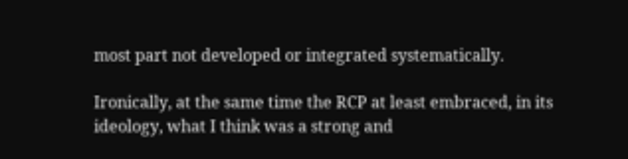most part not developed or integrated systematically.

Ironically, at the same time the RCP at least embraced, in its ideology, what I think was a strong and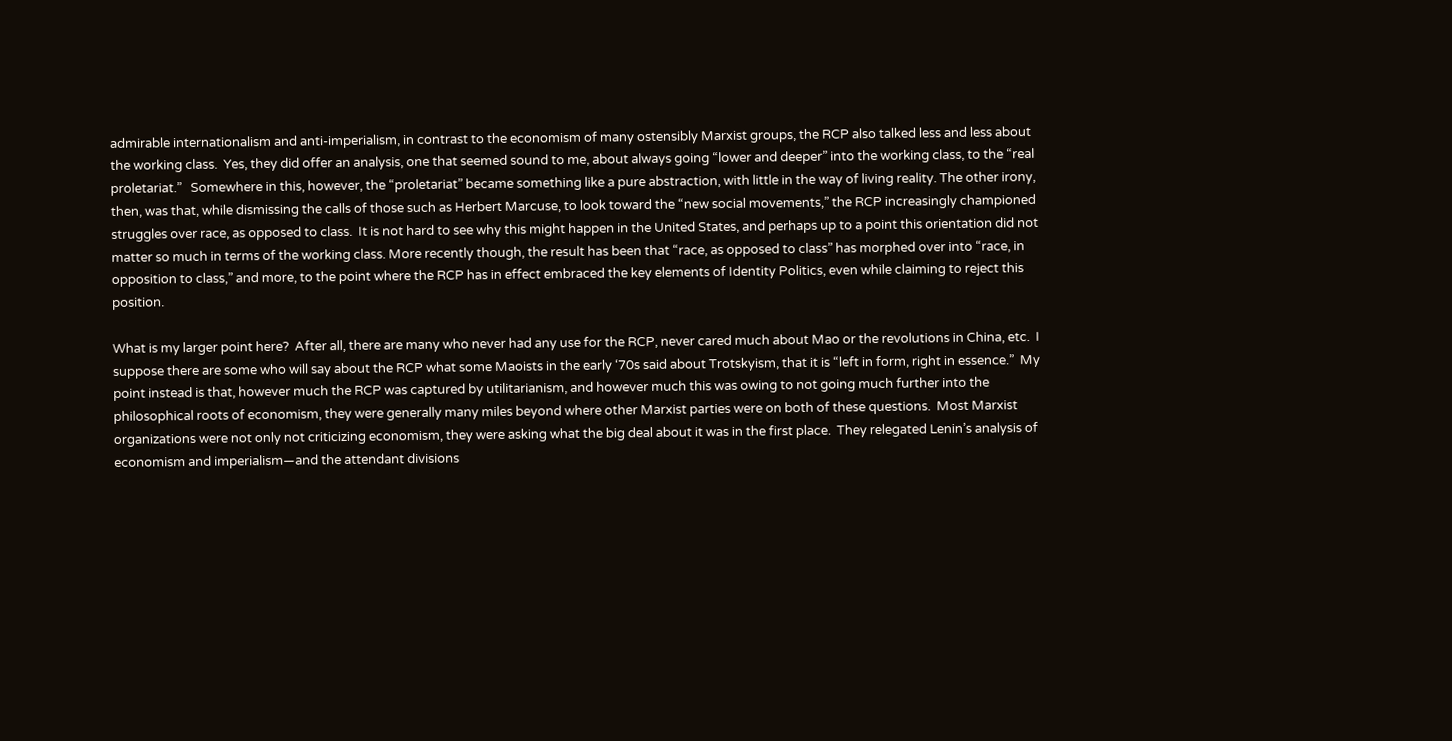admirable internationalism and anti-imperialism, in contrast to the economism of many ostensibly Marxist groups, the RCP also talked less and less about the working class.  Yes, they did offer an analysis, one that seemed sound to me, about always going “lower and deeper” into the working class, to the “real proletariat.”   Somewhere in this, however, the “proletariat” became something like a pure abstraction, with little in the way of living reality. The other irony, then, was that, while dismissing the calls of those such as Herbert Marcuse, to look toward the “new social movements,” the RCP increasingly championed struggles over race, as opposed to class.  It is not hard to see why this might happen in the United States, and perhaps up to a point this orientation did not matter so much in terms of the working class. More recently though, the result has been that “race, as opposed to class” has morphed over into “race, in opposition to class,” and more, to the point where the RCP has in effect embraced the key elements of Identity Politics, even while claiming to reject this position.

What is my larger point here?  After all, there are many who never had any use for the RCP, never cared much about Mao or the revolutions in China, etc.  I suppose there are some who will say about the RCP what some Maoists in the early ‘70s said about Trotskyism, that it is “left in form, right in essence.”  My point instead is that, however much the RCP was captured by utilitarianism, and however much this was owing to not going much further into the philosophical roots of economism, they were generally many miles beyond where other Marxist parties were on both of these questions.  Most Marxist organizations were not only not criticizing economism, they were asking what the big deal about it was in the first place.  They relegated Lenin’s analysis of economism and imperialism—and the attendant divisions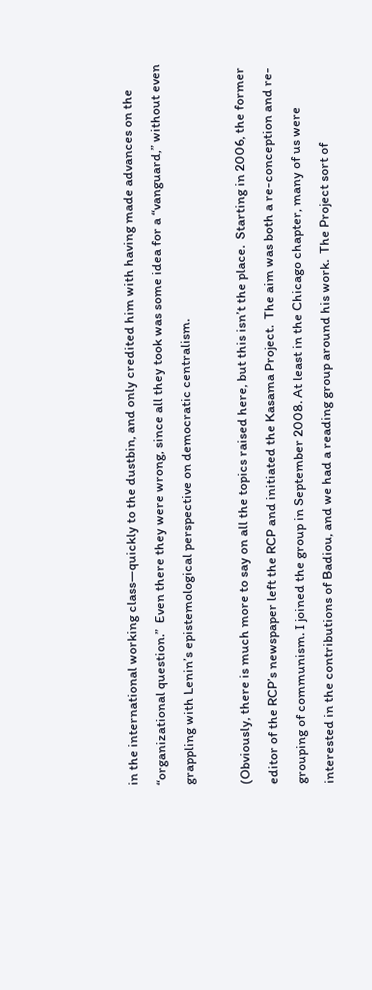in the international working class—quickly to the dustbin, and only credited him with having made advances on the “organizational question.”  Even there they were wrong, since all they took was some idea for a “vanguard,” without even grappling with Lenin’s epistemological perspective on democratic centralism.

(Obviously, there is much more to say on all the topics raised here, but this isn’t the place.  Starting in 2006, the former editor of the RCP’s newspaper left the RCP and initiated the Kasama Project.  The aim was both a re-conception and re-grouping of communism. I joined the group in September 2008. At least in the Chicago chapter, many of us were interested in the contributions of Badiou, and we had a reading group around his work.  The Project sort of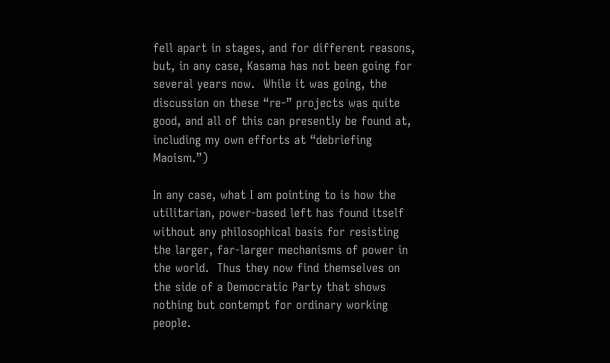fell apart in stages, and for different reasons, but, in any case, Kasama has not been going for several years now.  While it was going, the discussion on these “re-” projects was quite good, and all of this can presently be found at, including my own efforts at “debriefing Maoism.”)

In any case, what I am pointing to is how the utilitarian, power-based left has found itself without any philosophical basis for resisting the larger, far-larger mechanisms of power in the world.  Thus they now find themselves on the side of a Democratic Party that shows nothing but contempt for ordinary working people.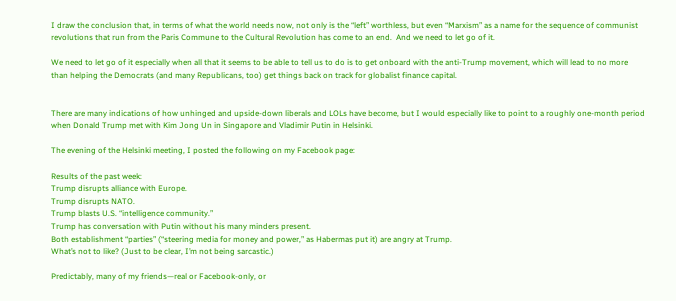I draw the conclusion that, in terms of what the world needs now, not only is the “left” worthless, but even “Marxism” as a name for the sequence of communist revolutions that run from the Paris Commune to the Cultural Revolution has come to an end.  And we need to let go of it.

We need to let go of it especially when all that it seems to be able to tell us to do is to get onboard with the anti-Trump movement, which will lead to no more than helping the Democrats (and many Republicans, too) get things back on track for globalist finance capital.


There are many indications of how unhinged and upside-down liberals and LOLs have become, but I would especially like to point to a roughly one-month period when Donald Trump met with Kim Jong Un in Singapore and Vladimir Putin in Helsinki.

The evening of the Helsinki meeting, I posted the following on my Facebook page:

Results of the past week:
Trump disrupts alliance with Europe.
Trump disrupts NATO.
Trump blasts U.S. “intelligence community.”
Trump has conversation with Putin without his many minders present.
Both establishment “parties” (“steering media for money and power,” as Habermas put it) are angry at Trump.
What’s not to like? (Just to be clear, I’m not being sarcastic.)

Predictably, many of my friends—real or Facebook-only, or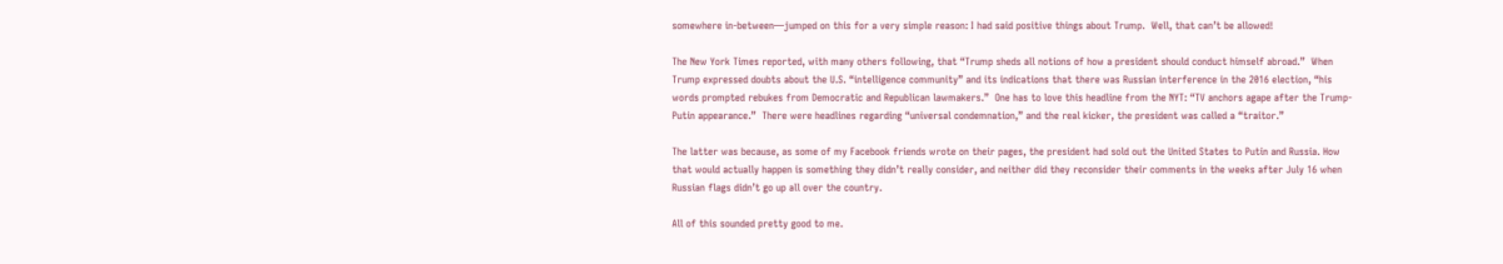somewhere in-between—jumped on this for a very simple reason: I had said positive things about Trump.  Well, that can’t be allowed!

The New York Times reported, with many others following, that “Trump sheds all notions of how a president should conduct himself abroad.”  When Trump expressed doubts about the U.S. “intelligence community” and its indications that there was Russian interference in the 2016 election, “his words prompted rebukes from Democratic and Republican lawmakers.”  One has to love this headline from the NYT: “TV anchors agape after the Trump-Putin appearance.”  There were headlines regarding “universal condemnation,” and the real kicker, the president was called a “traitor.”

The latter was because, as some of my Facebook friends wrote on their pages, the president had sold out the United States to Putin and Russia. How that would actually happen is something they didn’t really consider, and neither did they reconsider their comments in the weeks after July 16 when Russian flags didn’t go up all over the country.

All of this sounded pretty good to me.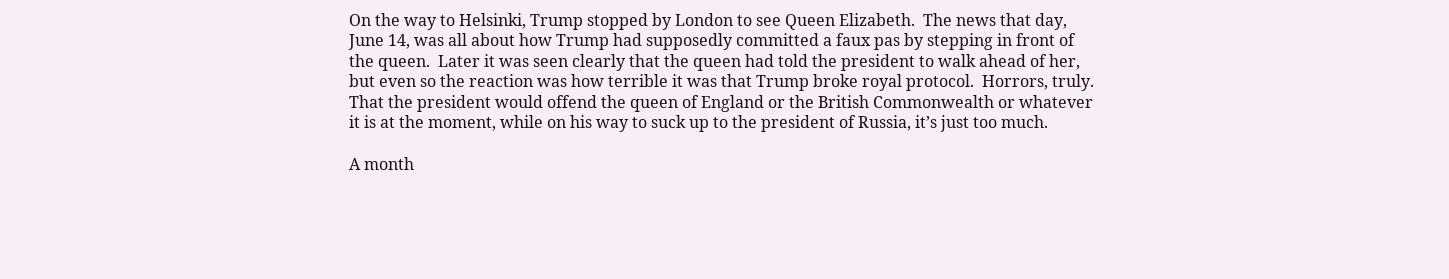On the way to Helsinki, Trump stopped by London to see Queen Elizabeth.  The news that day, June 14, was all about how Trump had supposedly committed a faux pas by stepping in front of the queen.  Later it was seen clearly that the queen had told the president to walk ahead of her, but even so the reaction was how terrible it was that Trump broke royal protocol.  Horrors, truly.  That the president would offend the queen of England or the British Commonwealth or whatever it is at the moment, while on his way to suck up to the president of Russia, it’s just too much.

A month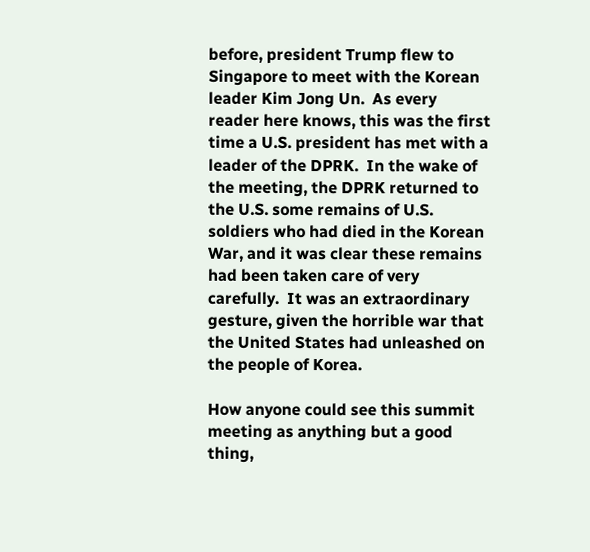before, president Trump flew to Singapore to meet with the Korean leader Kim Jong Un.  As every reader here knows, this was the first time a U.S. president has met with a leader of the DPRK.  In the wake of the meeting, the DPRK returned to the U.S. some remains of U.S. soldiers who had died in the Korean War, and it was clear these remains had been taken care of very carefully.  It was an extraordinary gesture, given the horrible war that the United States had unleashed on the people of Korea.

How anyone could see this summit meeting as anything but a good thing,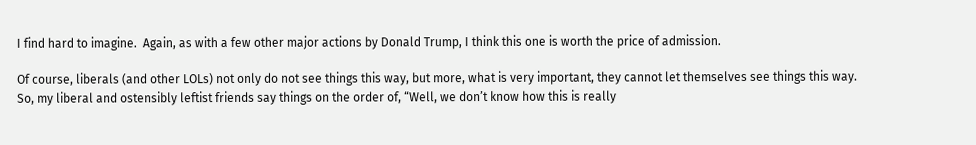I find hard to imagine.  Again, as with a few other major actions by Donald Trump, I think this one is worth the price of admission.

Of course, liberals (and other LOLs) not only do not see things this way, but more, what is very important, they cannot let themselves see things this way.  So, my liberal and ostensibly leftist friends say things on the order of, “Well, we don’t know how this is really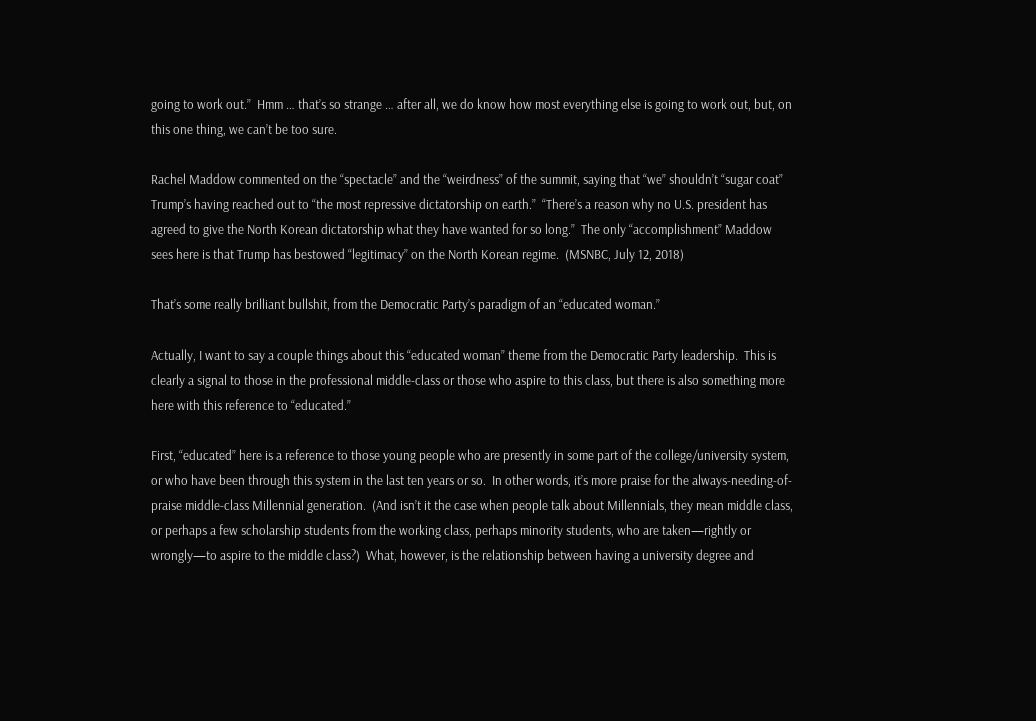going to work out.”  Hmm … that’s so strange … after all, we do know how most everything else is going to work out, but, on this one thing, we can’t be too sure.

Rachel Maddow commented on the “spectacle” and the “weirdness” of the summit, saying that “we” shouldn’t “sugar coat” Trump’s having reached out to “the most repressive dictatorship on earth.”  “There’s a reason why no U.S. president has agreed to give the North Korean dictatorship what they have wanted for so long.”  The only “accomplishment” Maddow sees here is that Trump has bestowed “legitimacy” on the North Korean regime.  (MSNBC, July 12, 2018)

That’s some really brilliant bullshit, from the Democratic Party’s paradigm of an “educated woman.”

Actually, I want to say a couple things about this “educated woman” theme from the Democratic Party leadership.  This is clearly a signal to those in the professional middle-class or those who aspire to this class, but there is also something more here with this reference to “educated.”

First, “educated” here is a reference to those young people who are presently in some part of the college/university system, or who have been through this system in the last ten years or so.  In other words, it’s more praise for the always-needing-of-praise middle-class Millennial generation.  (And isn’t it the case when people talk about Millennials, they mean middle class, or perhaps a few scholarship students from the working class, perhaps minority students, who are taken—rightly or wrongly—to aspire to the middle class?)  What, however, is the relationship between having a university degree and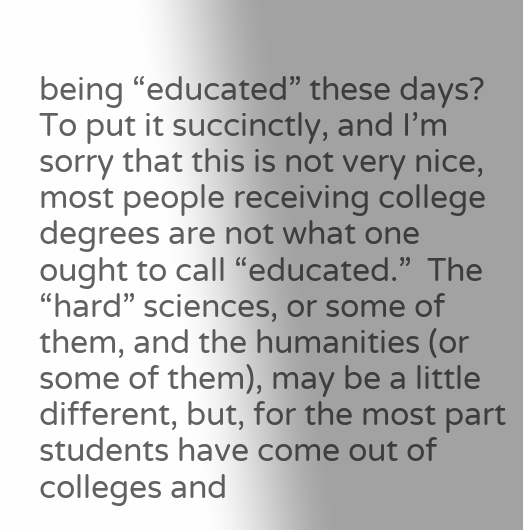being “educated” these days?  To put it succinctly, and I’m sorry that this is not very nice, most people receiving college degrees are not what one ought to call “educated.”  The “hard” sciences, or some of them, and the humanities (or some of them), may be a little different, but, for the most part students have come out of colleges and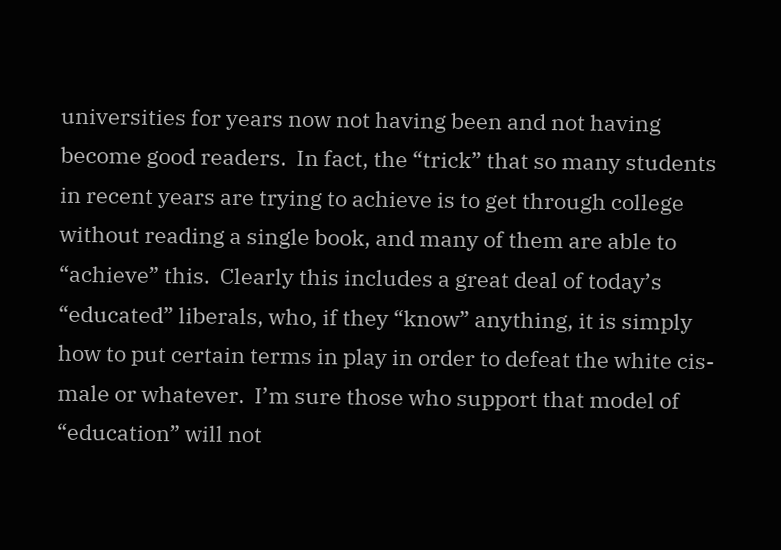universities for years now not having been and not having become good readers.  In fact, the “trick” that so many students in recent years are trying to achieve is to get through college without reading a single book, and many of them are able to “achieve” this.  Clearly this includes a great deal of today’s “educated” liberals, who, if they “know” anything, it is simply how to put certain terms in play in order to defeat the white cis-male or whatever.  I’m sure those who support that model of “education” will not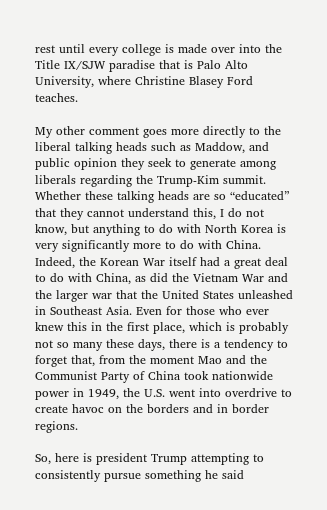rest until every college is made over into the Title IX/SJW paradise that is Palo Alto University, where Christine Blasey Ford teaches.

My other comment goes more directly to the liberal talking heads such as Maddow, and public opinion they seek to generate among liberals regarding the Trump-Kim summit.  Whether these talking heads are so “educated” that they cannot understand this, I do not know, but anything to do with North Korea is very significantly more to do with China.  Indeed, the Korean War itself had a great deal to do with China, as did the Vietnam War and the larger war that the United States unleashed in Southeast Asia. Even for those who ever knew this in the first place, which is probably not so many these days, there is a tendency to forget that, from the moment Mao and the Communist Party of China took nationwide power in 1949, the U.S. went into overdrive to create havoc on the borders and in border regions.

So, here is president Trump attempting to consistently pursue something he said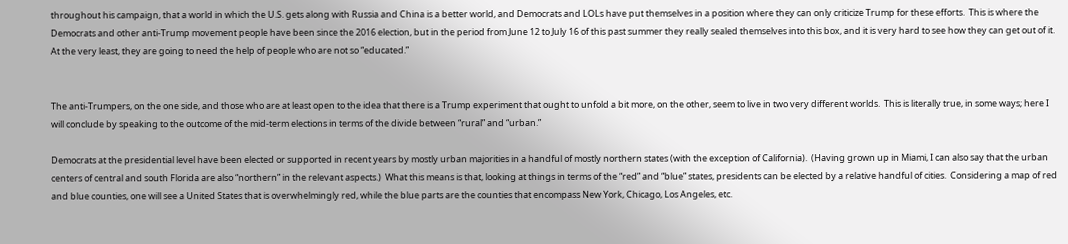throughout his campaign, that a world in which the U.S. gets along with Russia and China is a better world, and Democrats and LOLs have put themselves in a position where they can only criticize Trump for these efforts.  This is where the Democrats and other anti-Trump movement people have been since the 2016 election, but in the period from June 12 to July 16 of this past summer they really sealed themselves into this box, and it is very hard to see how they can get out of it.  At the very least, they are going to need the help of people who are not so “educated.”


The anti-Trumpers, on the one side, and those who are at least open to the idea that there is a Trump experiment that ought to unfold a bit more, on the other, seem to live in two very different worlds.  This is literally true, in some ways; here I will conclude by speaking to the outcome of the mid-term elections in terms of the divide between “rural” and “urban.”

Democrats at the presidential level have been elected or supported in recent years by mostly urban majorities in a handful of mostly northern states (with the exception of California).  (Having grown up in Miami, I can also say that the urban centers of central and south Florida are also “northern” in the relevant aspects.)  What this means is that, looking at things in terms of the “red” and “blue” states, presidents can be elected by a relative handful of cities.  Considering a map of red and blue counties, one will see a United States that is overwhelmingly red, while the blue parts are the counties that encompass New York, Chicago, Los Angeles, etc.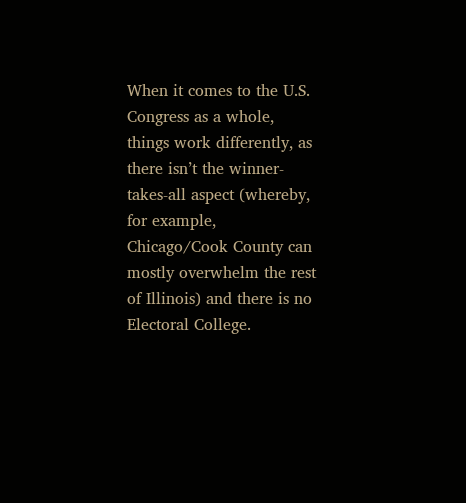When it comes to the U.S. Congress as a whole, things work differently, as there isn’t the winner-takes-all aspect (whereby, for example, Chicago/Cook County can mostly overwhelm the rest of Illinois) and there is no Electoral College.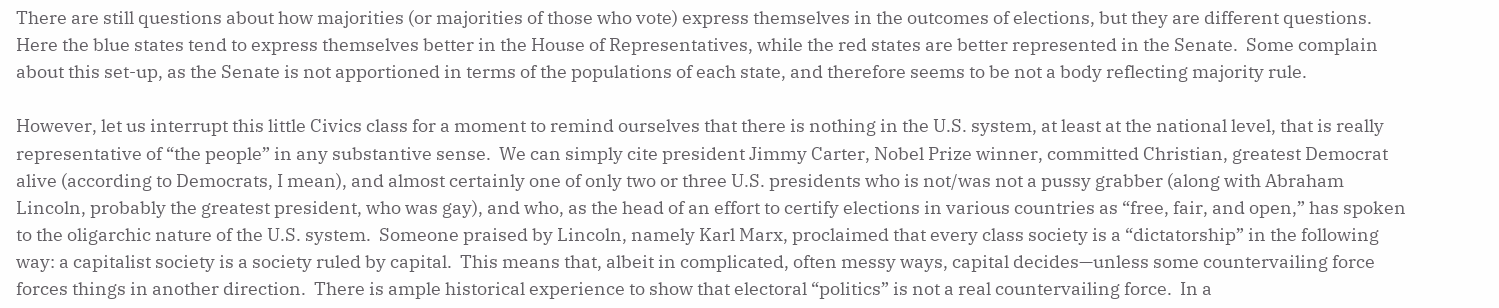There are still questions about how majorities (or majorities of those who vote) express themselves in the outcomes of elections, but they are different questions. Here the blue states tend to express themselves better in the House of Representatives, while the red states are better represented in the Senate.  Some complain about this set-up, as the Senate is not apportioned in terms of the populations of each state, and therefore seems to be not a body reflecting majority rule.

However, let us interrupt this little Civics class for a moment to remind ourselves that there is nothing in the U.S. system, at least at the national level, that is really representative of “the people” in any substantive sense.  We can simply cite president Jimmy Carter, Nobel Prize winner, committed Christian, greatest Democrat alive (according to Democrats, I mean), and almost certainly one of only two or three U.S. presidents who is not/was not a pussy grabber (along with Abraham Lincoln, probably the greatest president, who was gay), and who, as the head of an effort to certify elections in various countries as “free, fair, and open,” has spoken to the oligarchic nature of the U.S. system.  Someone praised by Lincoln, namely Karl Marx, proclaimed that every class society is a “dictatorship” in the following way: a capitalist society is a society ruled by capital.  This means that, albeit in complicated, often messy ways, capital decides—unless some countervailing force forces things in another direction.  There is ample historical experience to show that electoral “politics” is not a real countervailing force.  In a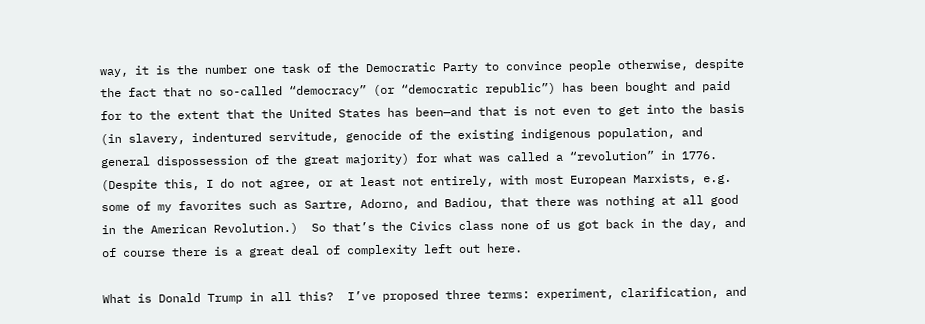way, it is the number one task of the Democratic Party to convince people otherwise, despite the fact that no so-called “democracy” (or “democratic republic”) has been bought and paid for to the extent that the United States has been—and that is not even to get into the basis (in slavery, indentured servitude, genocide of the existing indigenous population, and general dispossession of the great majority) for what was called a “revolution” in 1776.  (Despite this, I do not agree, or at least not entirely, with most European Marxists, e.g. some of my favorites such as Sartre, Adorno, and Badiou, that there was nothing at all good in the American Revolution.)  So that’s the Civics class none of us got back in the day, and of course there is a great deal of complexity left out here.

What is Donald Trump in all this?  I’ve proposed three terms: experiment, clarification, and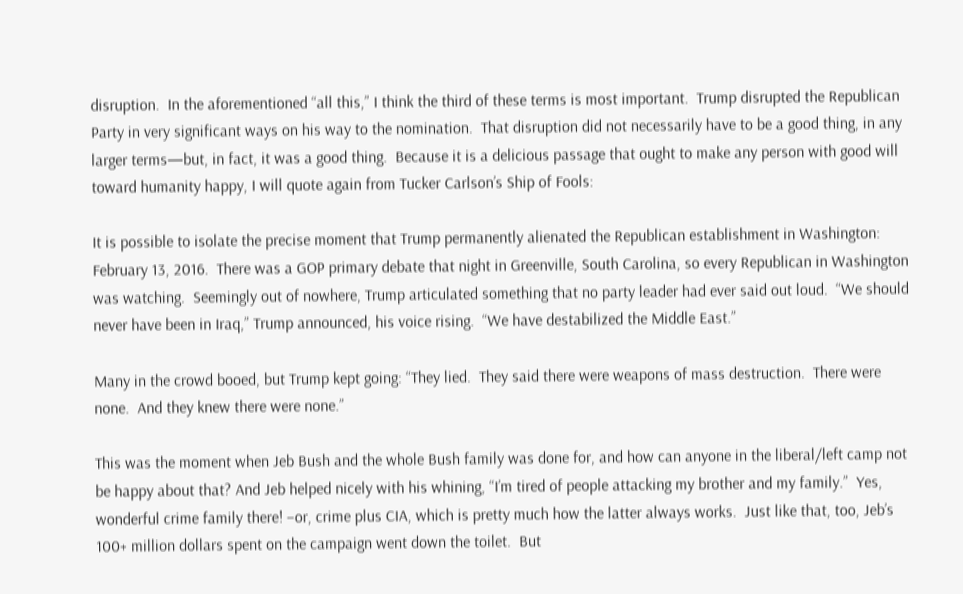disruption.  In the aforementioned “all this,” I think the third of these terms is most important.  Trump disrupted the Republican Party in very significant ways on his way to the nomination.  That disruption did not necessarily have to be a good thing, in any larger terms—but, in fact, it was a good thing.  Because it is a delicious passage that ought to make any person with good will toward humanity happy, I will quote again from Tucker Carlson’s Ship of Fools:

It is possible to isolate the precise moment that Trump permanently alienated the Republican establishment in Washington: February 13, 2016.  There was a GOP primary debate that night in Greenville, South Carolina, so every Republican in Washington was watching.  Seemingly out of nowhere, Trump articulated something that no party leader had ever said out loud.  “We should never have been in Iraq,” Trump announced, his voice rising.  “We have destabilized the Middle East.”

Many in the crowd booed, but Trump kept going: “They lied.  They said there were weapons of mass destruction.  There were none.  And they knew there were none.”

This was the moment when Jeb Bush and the whole Bush family was done for, and how can anyone in the liberal/left camp not be happy about that? And Jeb helped nicely with his whining, “I’m tired of people attacking my brother and my family.”  Yes, wonderful crime family there! –or, crime plus CIA, which is pretty much how the latter always works.  Just like that, too, Jeb’s 100+ million dollars spent on the campaign went down the toilet.  But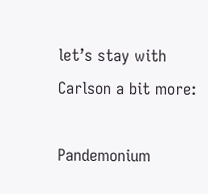let’s stay with Carlson a bit more:

Pandemonium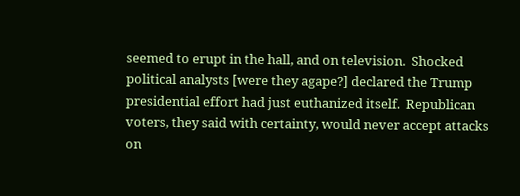seemed to erupt in the hall, and on television.  Shocked political analysts [were they agape?] declared the Trump presidential effort had just euthanized itself.  Republican voters, they said with certainty, would never accept attacks on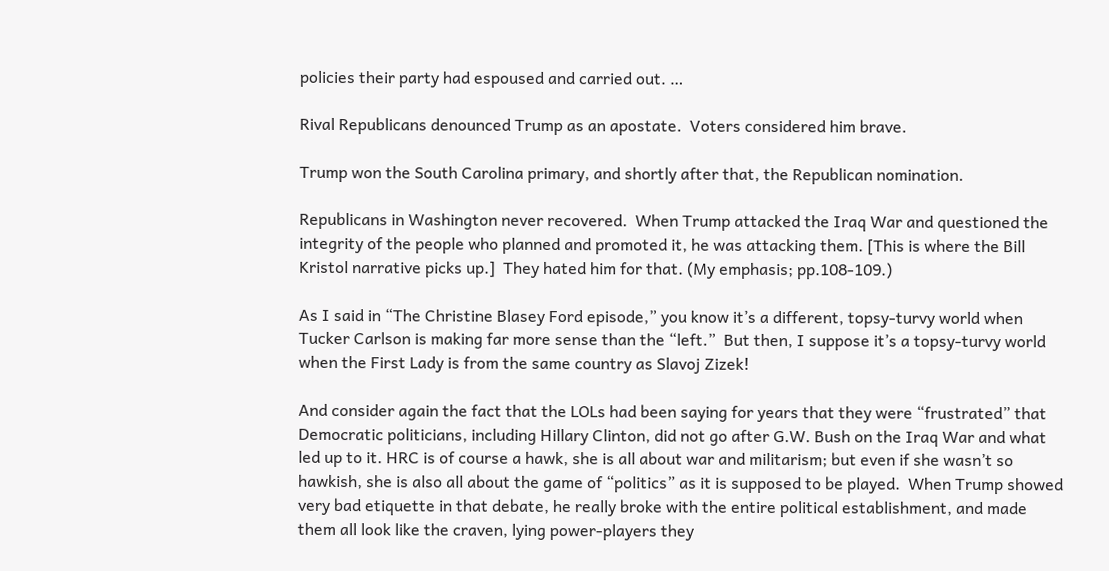policies their party had espoused and carried out. …

Rival Republicans denounced Trump as an apostate.  Voters considered him brave.

Trump won the South Carolina primary, and shortly after that, the Republican nomination.

Republicans in Washington never recovered.  When Trump attacked the Iraq War and questioned the integrity of the people who planned and promoted it, he was attacking them. [This is where the Bill Kristol narrative picks up.]  They hated him for that. (My emphasis; pp.108-109.)

As I said in “The Christine Blasey Ford episode,” you know it’s a different, topsy-turvy world when Tucker Carlson is making far more sense than the “left.”  But then, I suppose it’s a topsy-turvy world when the First Lady is from the same country as Slavoj Zizek!

And consider again the fact that the LOLs had been saying for years that they were “frustrated” that Democratic politicians, including Hillary Clinton, did not go after G.W. Bush on the Iraq War and what led up to it. HRC is of course a hawk, she is all about war and militarism; but even if she wasn’t so hawkish, she is also all about the game of “politics” as it is supposed to be played.  When Trump showed very bad etiquette in that debate, he really broke with the entire political establishment, and made them all look like the craven, lying power-players they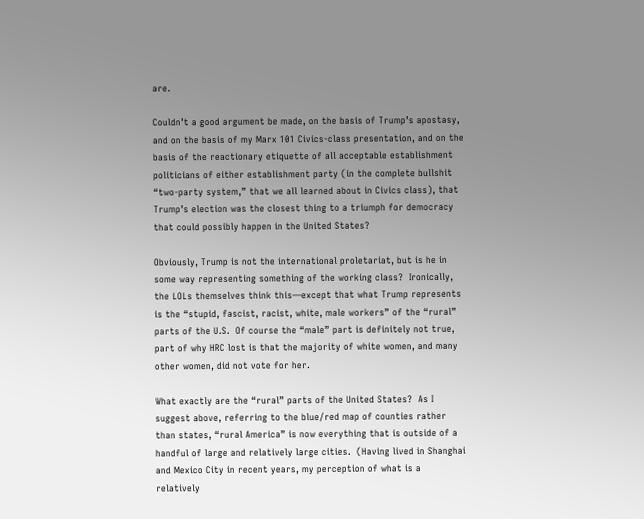are.

Couldn’t a good argument be made, on the basis of Trump’s apostasy, and on the basis of my Marx 101 Civics-class presentation, and on the basis of the reactionary etiquette of all acceptable establishment politicians of either establishment party (in the complete bullshit “two-party system,” that we all learned about in Civics class), that Trump’s election was the closest thing to a triumph for democracy that could possibly happen in the United States?

Obviously, Trump is not the international proletariat, but is he in some way representing something of the working class?  Ironically, the LOLs themselves think this—except that what Trump represents is the “stupid, fascist, racist, white, male workers” of the “rural” parts of the U.S.  Of course the “male” part is definitely not true, part of why HRC lost is that the majority of white women, and many other women, did not vote for her.

What exactly are the “rural” parts of the United States?  As I suggest above, referring to the blue/red map of counties rather than states, “rural America” is now everything that is outside of a handful of large and relatively large cities.  (Having lived in Shanghai and Mexico City in recent years, my perception of what is a relatively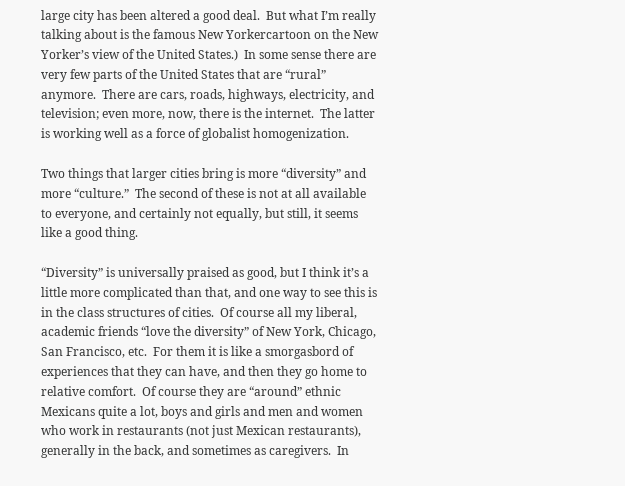large city has been altered a good deal.  But what I’m really talking about is the famous New Yorkercartoon on the New Yorker’s view of the United States.)  In some sense there are very few parts of the United States that are “rural” anymore.  There are cars, roads, highways, electricity, and television; even more, now, there is the internet.  The latter is working well as a force of globalist homogenization.

Two things that larger cities bring is more “diversity” and more “culture.”  The second of these is not at all available to everyone, and certainly not equally, but still, it seems like a good thing.

“Diversity” is universally praised as good, but I think it’s a little more complicated than that, and one way to see this is in the class structures of cities.  Of course all my liberal, academic friends “love the diversity” of New York, Chicago, San Francisco, etc.  For them it is like a smorgasbord of experiences that they can have, and then they go home to relative comfort.  Of course they are “around” ethnic Mexicans quite a lot, boys and girls and men and women who work in restaurants (not just Mexican restaurants), generally in the back, and sometimes as caregivers.  In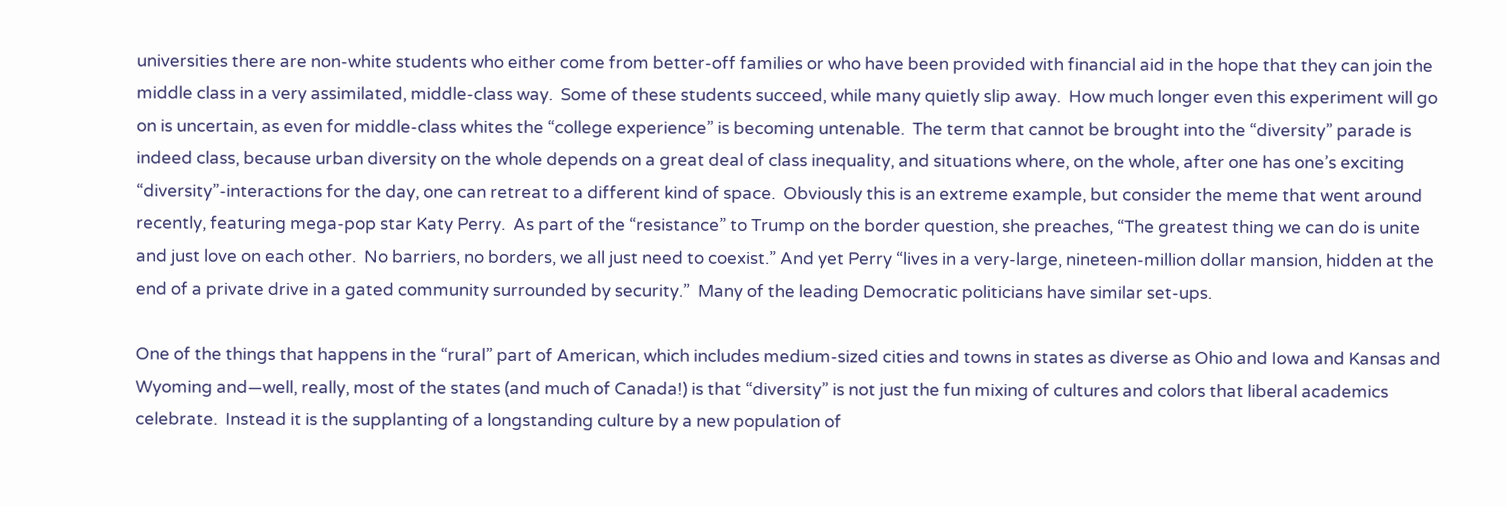universities there are non-white students who either come from better-off families or who have been provided with financial aid in the hope that they can join the middle class in a very assimilated, middle-class way.  Some of these students succeed, while many quietly slip away.  How much longer even this experiment will go on is uncertain, as even for middle-class whites the “college experience” is becoming untenable.  The term that cannot be brought into the “diversity” parade is indeed class, because urban diversity on the whole depends on a great deal of class inequality, and situations where, on the whole, after one has one’s exciting “diversity”-interactions for the day, one can retreat to a different kind of space.  Obviously this is an extreme example, but consider the meme that went around recently, featuring mega-pop star Katy Perry.  As part of the “resistance” to Trump on the border question, she preaches, “The greatest thing we can do is unite and just love on each other.  No barriers, no borders, we all just need to coexist.” And yet Perry “lives in a very-large, nineteen-million dollar mansion, hidden at the end of a private drive in a gated community surrounded by security.”  Many of the leading Democratic politicians have similar set-ups.

One of the things that happens in the “rural” part of American, which includes medium-sized cities and towns in states as diverse as Ohio and Iowa and Kansas and Wyoming and—well, really, most of the states (and much of Canada!) is that “diversity” is not just the fun mixing of cultures and colors that liberal academics celebrate.  Instead it is the supplanting of a longstanding culture by a new population of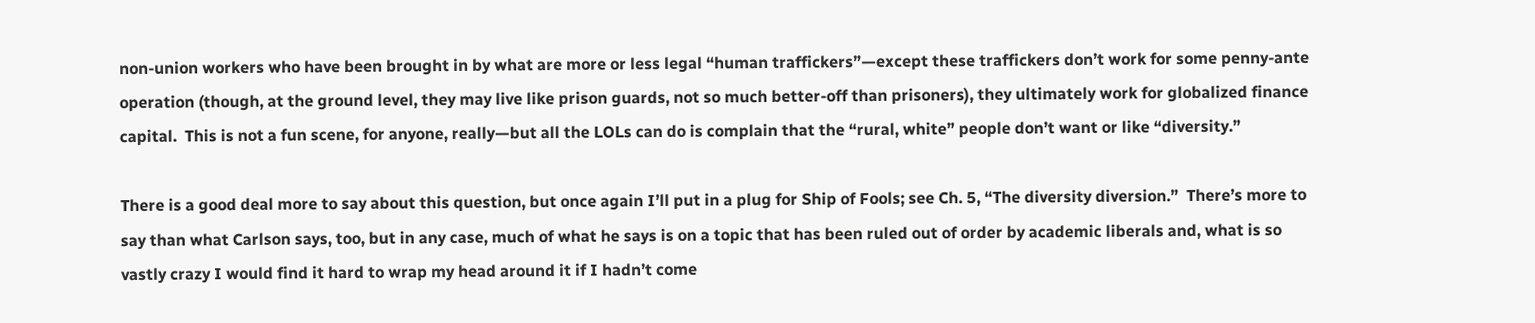non-union workers who have been brought in by what are more or less legal “human traffickers”—except these traffickers don’t work for some penny-ante operation (though, at the ground level, they may live like prison guards, not so much better-off than prisoners), they ultimately work for globalized finance capital.  This is not a fun scene, for anyone, really—but all the LOLs can do is complain that the “rural, white” people don’t want or like “diversity.”

There is a good deal more to say about this question, but once again I’ll put in a plug for Ship of Fools; see Ch. 5, “The diversity diversion.”  There’s more to say than what Carlson says, too, but in any case, much of what he says is on a topic that has been ruled out of order by academic liberals and, what is so vastly crazy I would find it hard to wrap my head around it if I hadn’t come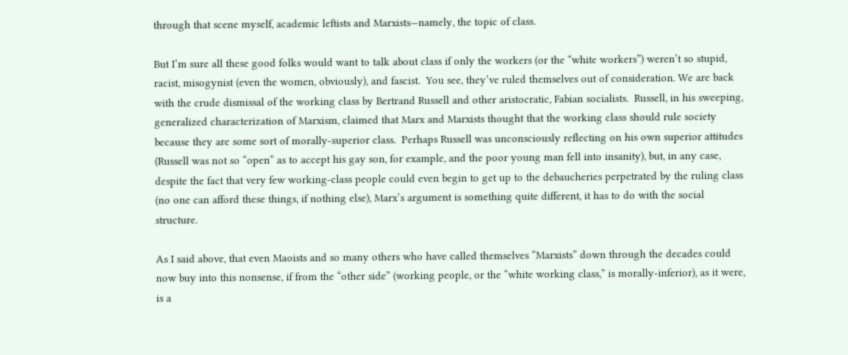through that scene myself, academic leftists and Marxists—namely, the topic of class.

But I’m sure all these good folks would want to talk about class if only the workers (or the “white workers”) weren’t so stupid, racist, misogynist (even the women, obviously), and fascist.  You see, they’ve ruled themselves out of consideration. We are back with the crude dismissal of the working class by Bertrand Russell and other aristocratic, Fabian socialists.  Russell, in his sweeping, generalized characterization of Marxism, claimed that Marx and Marxists thought that the working class should rule society because they are some sort of morally-superior class.  Perhaps Russell was unconsciously reflecting on his own superior attitudes (Russell was not so “open” as to accept his gay son, for example, and the poor young man fell into insanity), but, in any case, despite the fact that very few working-class people could even begin to get up to the debaucheries perpetrated by the ruling class (no one can afford these things, if nothing else), Marx’s argument is something quite different, it has to do with the social structure.

As I said above, that even Maoists and so many others who have called themselves “Marxists” down through the decades could now buy into this nonsense, if from the “other side” (working people, or the “white working class,” is morally-inferior), as it were, is a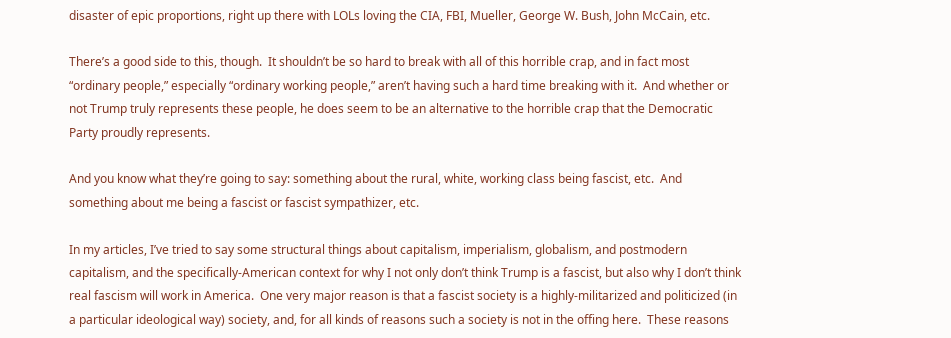disaster of epic proportions, right up there with LOLs loving the CIA, FBI, Mueller, George W. Bush, John McCain, etc.

There’s a good side to this, though.  It shouldn’t be so hard to break with all of this horrible crap, and in fact most “ordinary people,” especially “ordinary working people,” aren’t having such a hard time breaking with it.  And whether or not Trump truly represents these people, he does seem to be an alternative to the horrible crap that the Democratic Party proudly represents.

And you know what they’re going to say: something about the rural, white, working class being fascist, etc.  And something about me being a fascist or fascist sympathizer, etc.

In my articles, I’ve tried to say some structural things about capitalism, imperialism, globalism, and postmodern capitalism, and the specifically-American context for why I not only don’t think Trump is a fascist, but also why I don’t think real fascism will work in America.  One very major reason is that a fascist society is a highly-militarized and politicized (in a particular ideological way) society, and, for all kinds of reasons such a society is not in the offing here.  These reasons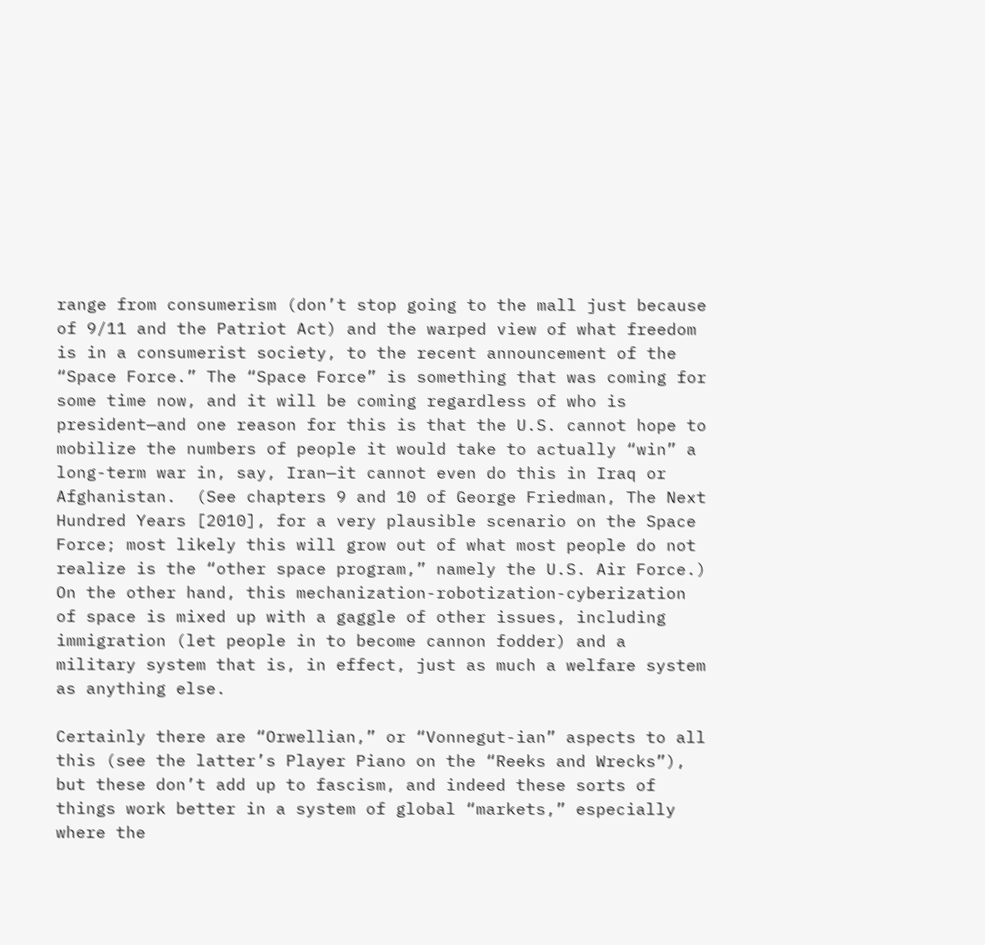range from consumerism (don’t stop going to the mall just because of 9/11 and the Patriot Act) and the warped view of what freedom is in a consumerist society, to the recent announcement of the “Space Force.” The “Space Force” is something that was coming for some time now, and it will be coming regardless of who is president—and one reason for this is that the U.S. cannot hope to mobilize the numbers of people it would take to actually “win” a long-term war in, say, Iran—it cannot even do this in Iraq or Afghanistan.  (See chapters 9 and 10 of George Friedman, The Next Hundred Years [2010], for a very plausible scenario on the Space Force; most likely this will grow out of what most people do not realize is the “other space program,” namely the U.S. Air Force.)  On the other hand, this mechanization-robotization-cyberization of space is mixed up with a gaggle of other issues, including immigration (let people in to become cannon fodder) and a military system that is, in effect, just as much a welfare system as anything else.

Certainly there are “Orwellian,” or “Vonnegut-ian” aspects to all this (see the latter’s Player Piano on the “Reeks and Wrecks”), but these don’t add up to fascism, and indeed these sorts of things work better in a system of global “markets,” especially where the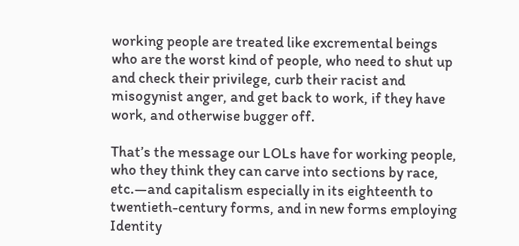working people are treated like excremental beings who are the worst kind of people, who need to shut up and check their privilege, curb their racist and misogynist anger, and get back to work, if they have work, and otherwise bugger off.

That’s the message our LOLs have for working people, who they think they can carve into sections by race, etc.—and capitalism especially in its eighteenth to twentieth-century forms, and in new forms employing Identity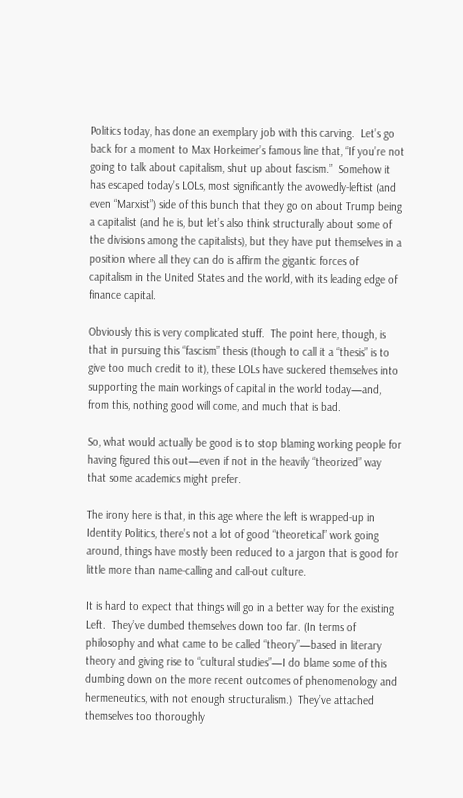Politics today, has done an exemplary job with this carving.  Let’s go back for a moment to Max Horkeimer’s famous line that, “If you’re not going to talk about capitalism, shut up about fascism.”  Somehow it has escaped today’s LOLs, most significantly the avowedly-leftist (and even “Marxist”) side of this bunch that they go on about Trump being a capitalist (and he is, but let’s also think structurally about some of the divisions among the capitalists), but they have put themselves in a position where all they can do is affirm the gigantic forces of capitalism in the United States and the world, with its leading edge of finance capital.

Obviously this is very complicated stuff.  The point here, though, is that in pursuing this “fascism” thesis (though to call it a “thesis” is to give too much credit to it), these LOLs have suckered themselves into supporting the main workings of capital in the world today—and, from this, nothing good will come, and much that is bad.

So, what would actually be good is to stop blaming working people for having figured this out—even if not in the heavily “theorized” way that some academics might prefer.

The irony here is that, in this age where the left is wrapped-up in Identity Politics, there’s not a lot of good “theoretical” work going around, things have mostly been reduced to a jargon that is good for little more than name-calling and call-out culture.

It is hard to expect that things will go in a better way for the existing Left.  They’ve dumbed themselves down too far. (In terms of philosophy and what came to be called “theory”—based in literary theory and giving rise to “cultural studies”—I do blame some of this dumbing down on the more recent outcomes of phenomenology and hermeneutics, with not enough structuralism.)  They’ve attached themselves too thoroughly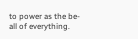to power as the be-all of everything.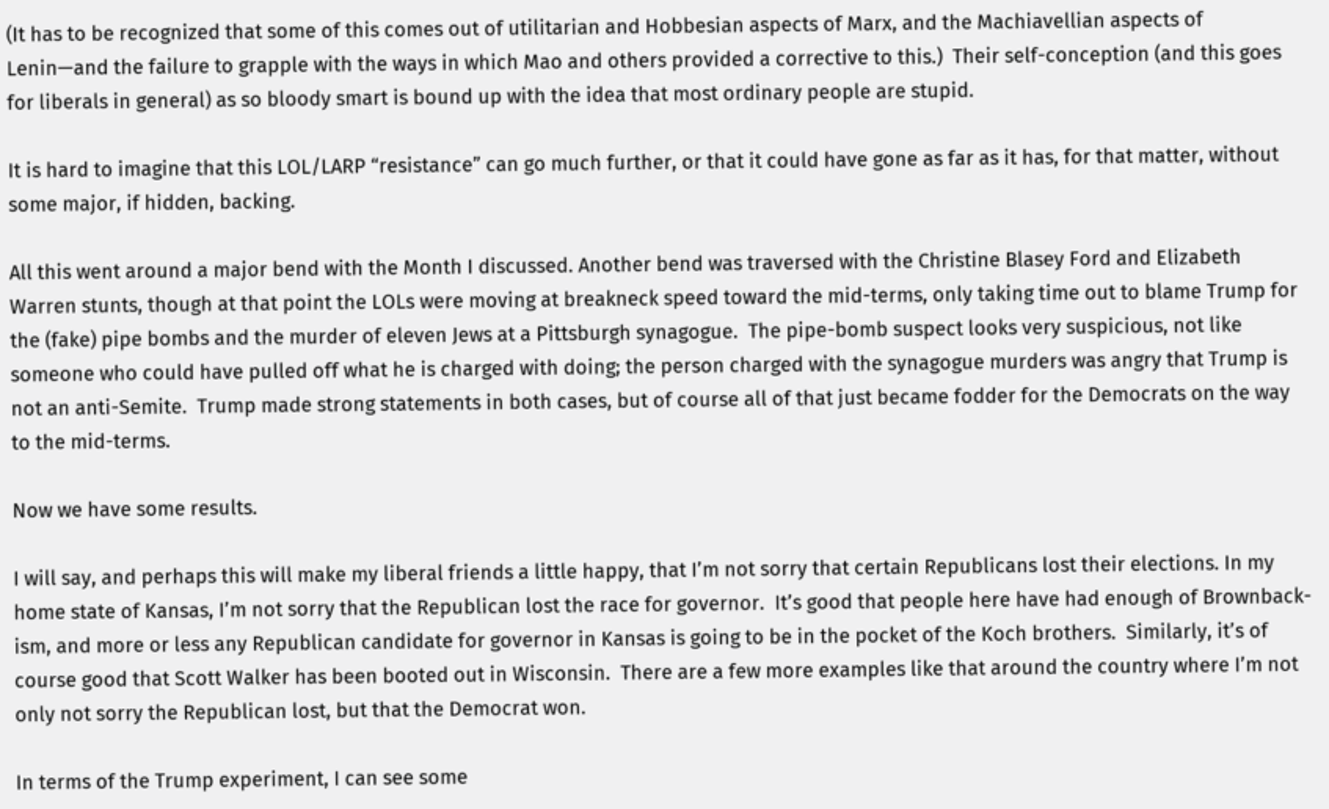(It has to be recognized that some of this comes out of utilitarian and Hobbesian aspects of Marx, and the Machiavellian aspects of Lenin—and the failure to grapple with the ways in which Mao and others provided a corrective to this.)  Their self-conception (and this goes for liberals in general) as so bloody smart is bound up with the idea that most ordinary people are stupid.

It is hard to imagine that this LOL/LARP “resistance” can go much further, or that it could have gone as far as it has, for that matter, without some major, if hidden, backing.

All this went around a major bend with the Month I discussed. Another bend was traversed with the Christine Blasey Ford and Elizabeth Warren stunts, though at that point the LOLs were moving at breakneck speed toward the mid-terms, only taking time out to blame Trump for the (fake) pipe bombs and the murder of eleven Jews at a Pittsburgh synagogue.  The pipe-bomb suspect looks very suspicious, not like someone who could have pulled off what he is charged with doing; the person charged with the synagogue murders was angry that Trump is not an anti-Semite.  Trump made strong statements in both cases, but of course all of that just became fodder for the Democrats on the way to the mid-terms.

Now we have some results.

I will say, and perhaps this will make my liberal friends a little happy, that I’m not sorry that certain Republicans lost their elections. In my home state of Kansas, I’m not sorry that the Republican lost the race for governor.  It’s good that people here have had enough of Brownback-ism, and more or less any Republican candidate for governor in Kansas is going to be in the pocket of the Koch brothers.  Similarly, it’s of course good that Scott Walker has been booted out in Wisconsin.  There are a few more examples like that around the country where I’m not only not sorry the Republican lost, but that the Democrat won.

In terms of the Trump experiment, I can see some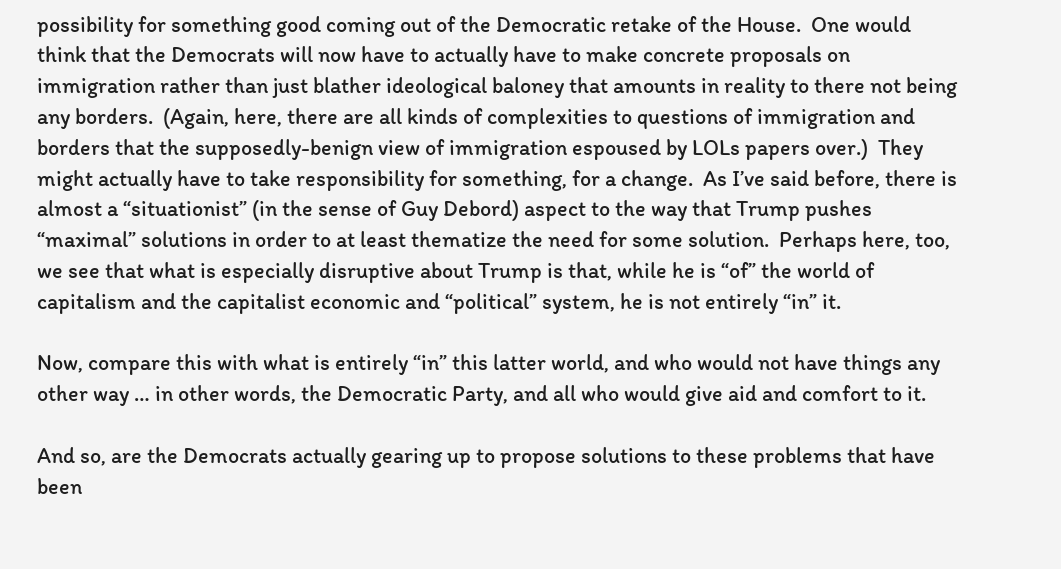possibility for something good coming out of the Democratic retake of the House.  One would think that the Democrats will now have to actually have to make concrete proposals on immigration rather than just blather ideological baloney that amounts in reality to there not being any borders.  (Again, here, there are all kinds of complexities to questions of immigration and borders that the supposedly-benign view of immigration espoused by LOLs papers over.)  They might actually have to take responsibility for something, for a change.  As I’ve said before, there is almost a “situationist” (in the sense of Guy Debord) aspect to the way that Trump pushes “maximal” solutions in order to at least thematize the need for some solution.  Perhaps here, too, we see that what is especially disruptive about Trump is that, while he is “of” the world of capitalism and the capitalist economic and “political” system, he is not entirely “in” it.

Now, compare this with what is entirely “in” this latter world, and who would not have things any other way … in other words, the Democratic Party, and all who would give aid and comfort to it.

And so, are the Democrats actually gearing up to propose solutions to these problems that have been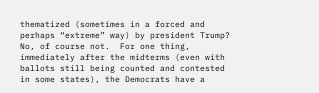thematized (sometimes in a forced and perhaps “extreme” way) by president Trump?  No, of course not.  For one thing, immediately after the midterms (even with ballots still being counted and contested in some states), the Democrats have a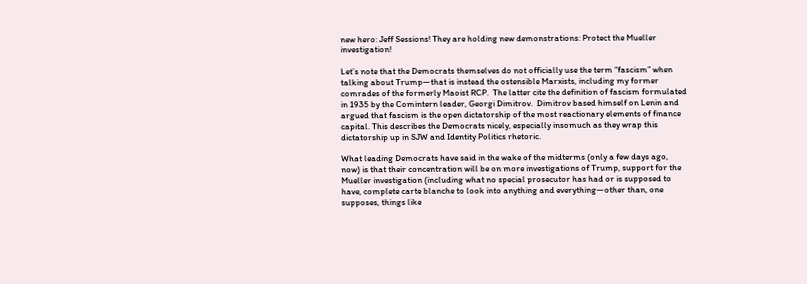new hero: Jeff Sessions! They are holding new demonstrations: Protect the Mueller investigation!

Let’s note that the Democrats themselves do not officially use the term “fascism” when talking about Trump—that is instead the ostensible Marxists, including my former comrades of the formerly Maoist RCP.  The latter cite the definition of fascism formulated in 1935 by the Comintern leader, Georgi Dimitrov.  Dimitrov based himself on Lenin and argued that fascism is the open dictatorship of the most reactionary elements of finance capital. This describes the Democrats nicely, especially insomuch as they wrap this dictatorship up in SJW and Identity Politics rhetoric.

What leading Democrats have said in the wake of the midterms (only a few days ago, now) is that their concentration will be on more investigations of Trump, support for the Mueller investigation (including what no special prosecutor has had or is supposed to have, complete carte blanche to look into anything and everything—other than, one supposes, things like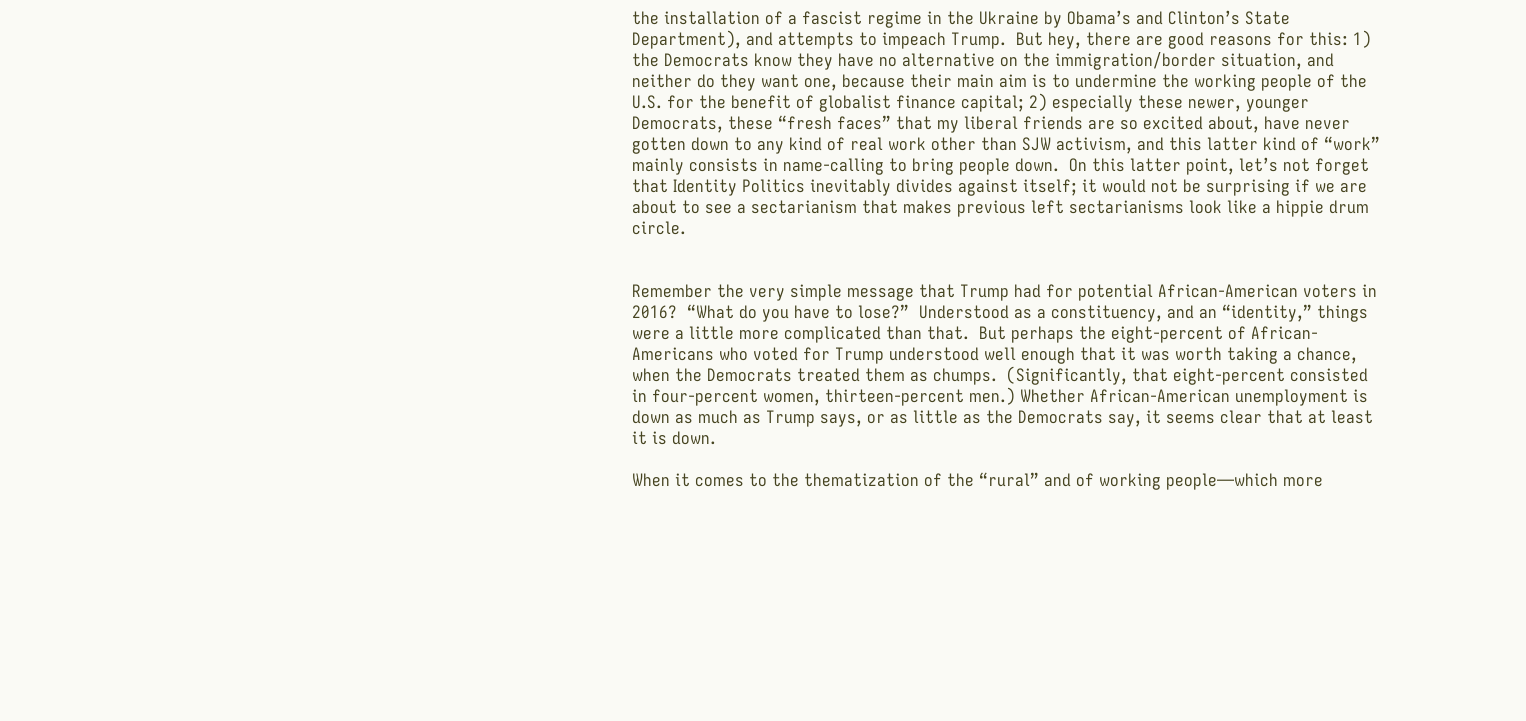the installation of a fascist regime in the Ukraine by Obama’s and Clinton’s State Department), and attempts to impeach Trump.  But hey, there are good reasons for this: 1) the Democrats know they have no alternative on the immigration/border situation, and neither do they want one, because their main aim is to undermine the working people of the U.S. for the benefit of globalist finance capital; 2) especially these newer, younger Democrats, these “fresh faces” that my liberal friends are so excited about, have never gotten down to any kind of real work other than SJW activism, and this latter kind of “work” mainly consists in name-calling to bring people down.  On this latter point, let’s not forget that Identity Politics inevitably divides against itself; it would not be surprising if we are about to see a sectarianism that makes previous left sectarianisms look like a hippie drum circle.


Remember the very simple message that Trump had for potential African-American voters in 2016?  “What do you have to lose?”  Understood as a constituency, and an “identity,” things were a little more complicated than that.  But perhaps the eight-percent of African-Americans who voted for Trump understood well enough that it was worth taking a chance, when the Democrats treated them as chumps.  (Significantly, that eight-percent consisted in four-percent women, thirteen-percent men.) Whether African-American unemployment is down as much as Trump says, or as little as the Democrats say, it seems clear that at least it is down.

When it comes to the thematization of the “rural” and of working people—which more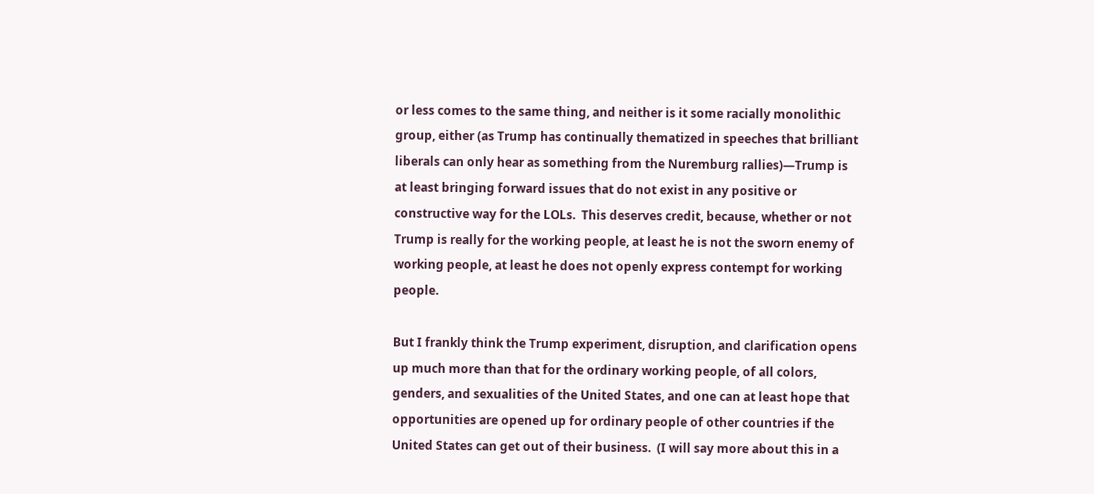or less comes to the same thing, and neither is it some racially monolithic group, either (as Trump has continually thematized in speeches that brilliant liberals can only hear as something from the Nuremburg rallies)—Trump is at least bringing forward issues that do not exist in any positive or constructive way for the LOLs.  This deserves credit, because, whether or not Trump is really for the working people, at least he is not the sworn enemy of working people, at least he does not openly express contempt for working people.

But I frankly think the Trump experiment, disruption, and clarification opens up much more than that for the ordinary working people, of all colors, genders, and sexualities of the United States, and one can at least hope that opportunities are opened up for ordinary people of other countries if the United States can get out of their business.  (I will say more about this in a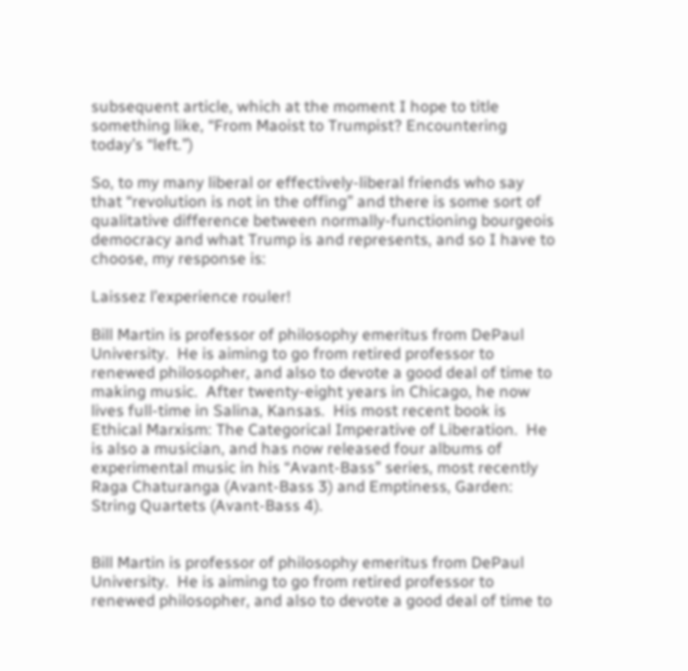subsequent article, which at the moment I hope to title something like, “From Maoist to Trumpist? Encountering today’s “left.”)

So, to my many liberal or effectively-liberal friends who say that “revolution is not in the offing” and there is some sort of qualitative difference between normally-functioning bourgeois democracy and what Trump is and represents, and so I have to choose, my response is:

Laissez l’experience rouler!

Bill Martin is professor of philosophy emeritus from DePaul University.  He is aiming to go from retired professor to renewed philosopher, and also to devote a good deal of time to making music.  After twenty-eight years in Chicago, he now lives full-time in Salina, Kansas.  His most recent book is Ethical Marxism: The Categorical Imperative of Liberation.  He is also a musician, and has now released four albums of experimental music in his “Avant-Bass” series, most recently Raga Chaturanga (Avant-Bass 3) and Emptiness, Garden: String Quartets (Avant-Bass 4).


Bill Martin is professor of philosophy emeritus from DePaul University.  He is aiming to go from retired professor to renewed philosopher, and also to devote a good deal of time to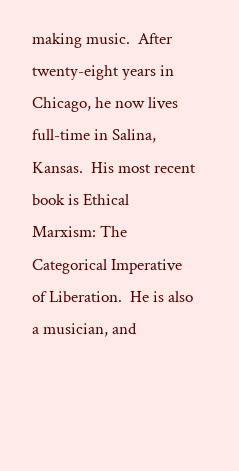making music.  After twenty-eight years in Chicago, he now lives full-time in Salina, Kansas.  His most recent book is Ethical Marxism: The Categorical Imperative of Liberation.  He is also a musician, and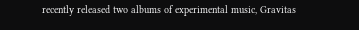recently released two albums of experimental music, Gravitas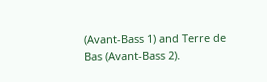(Avant-Bass 1) and Terre de Bas (Avant-Bass 2).